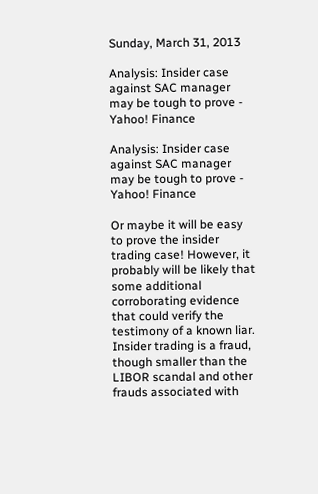Sunday, March 31, 2013

Analysis: Insider case against SAC manager may be tough to prove - Yahoo! Finance

Analysis: Insider case against SAC manager may be tough to prove - Yahoo! Finance

Or maybe it will be easy to prove the insider trading case! However, it probably will be likely that some additional corroborating evidence that could verify the testimony of a known liar. Insider trading is a fraud, though smaller than the LIBOR scandal and other frauds associated with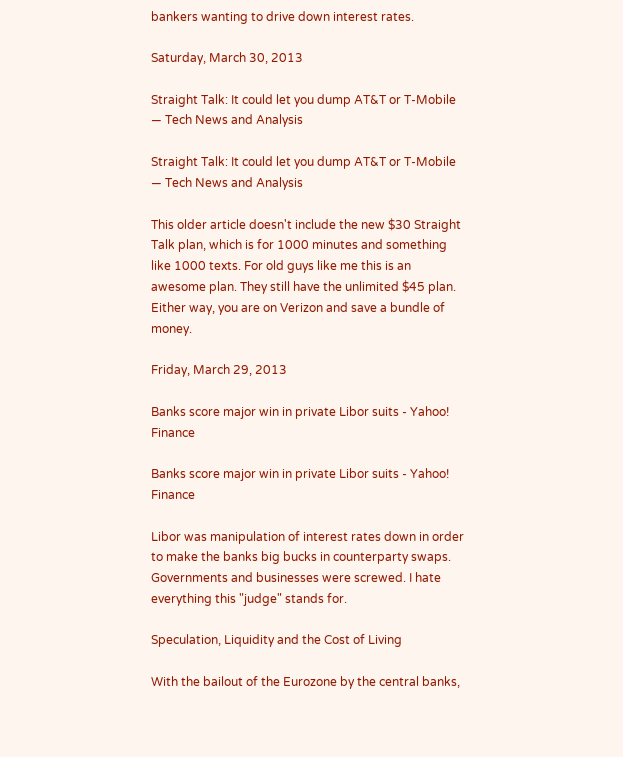bankers wanting to drive down interest rates.

Saturday, March 30, 2013

Straight Talk: It could let you dump AT&T or T-Mobile — Tech News and Analysis

Straight Talk: It could let you dump AT&T or T-Mobile — Tech News and Analysis

This older article doesn't include the new $30 Straight Talk plan, which is for 1000 minutes and something like 1000 texts. For old guys like me this is an awesome plan. They still have the unlimited $45 plan. Either way, you are on Verizon and save a bundle of money.

Friday, March 29, 2013

Banks score major win in private Libor suits - Yahoo! Finance

Banks score major win in private Libor suits - Yahoo! Finance

Libor was manipulation of interest rates down in order to make the banks big bucks in counterparty swaps. Governments and businesses were screwed. I hate everything this "judge" stands for.

Speculation, Liquidity and the Cost of Living

With the bailout of the Eurozone by the central banks,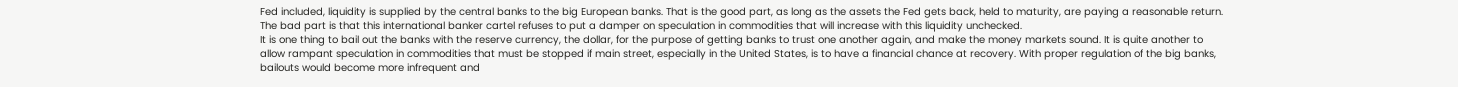Fed included, liquidity is supplied by the central banks to the big European banks. That is the good part, as long as the assets the Fed gets back, held to maturity, are paying a reasonable return.
The bad part is that this international banker cartel refuses to put a damper on speculation in commodities that will increase with this liquidity unchecked.
It is one thing to bail out the banks with the reserve currency, the dollar, for the purpose of getting banks to trust one another again, and make the money markets sound. It is quite another to allow rampant speculation in commodities that must be stopped if main street, especially in the United States, is to have a financial chance at recovery. With proper regulation of the big banks, bailouts would become more infrequent and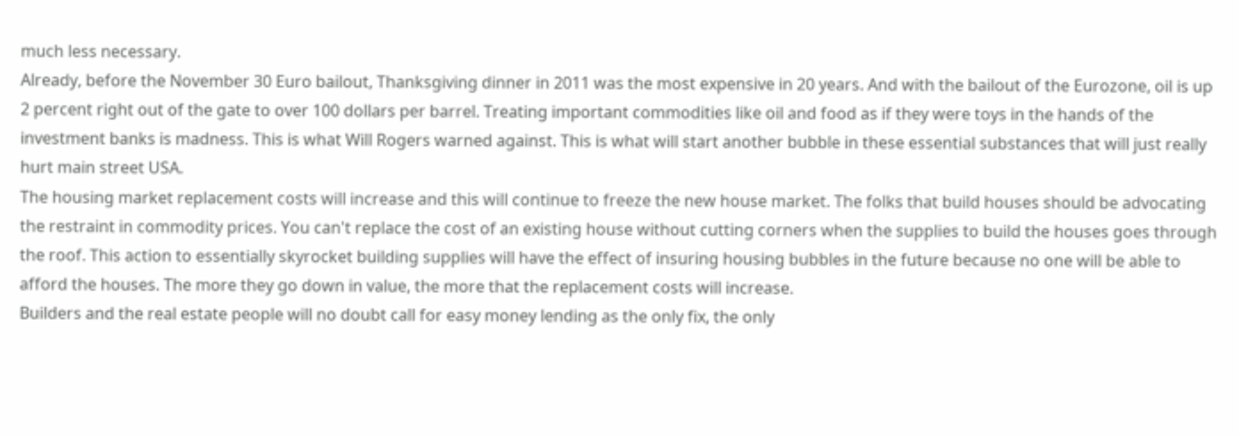much less necessary.
Already, before the November 30 Euro bailout, Thanksgiving dinner in 2011 was the most expensive in 20 years. And with the bailout of the Eurozone, oil is up 2 percent right out of the gate to over 100 dollars per barrel. Treating important commodities like oil and food as if they were toys in the hands of the investment banks is madness. This is what Will Rogers warned against. This is what will start another bubble in these essential substances that will just really hurt main street USA.
The housing market replacement costs will increase and this will continue to freeze the new house market. The folks that build houses should be advocating the restraint in commodity prices. You can't replace the cost of an existing house without cutting corners when the supplies to build the houses goes through the roof. This action to essentially skyrocket building supplies will have the effect of insuring housing bubbles in the future because no one will be able to afford the houses. The more they go down in value, the more that the replacement costs will increase.
Builders and the real estate people will no doubt call for easy money lending as the only fix, the only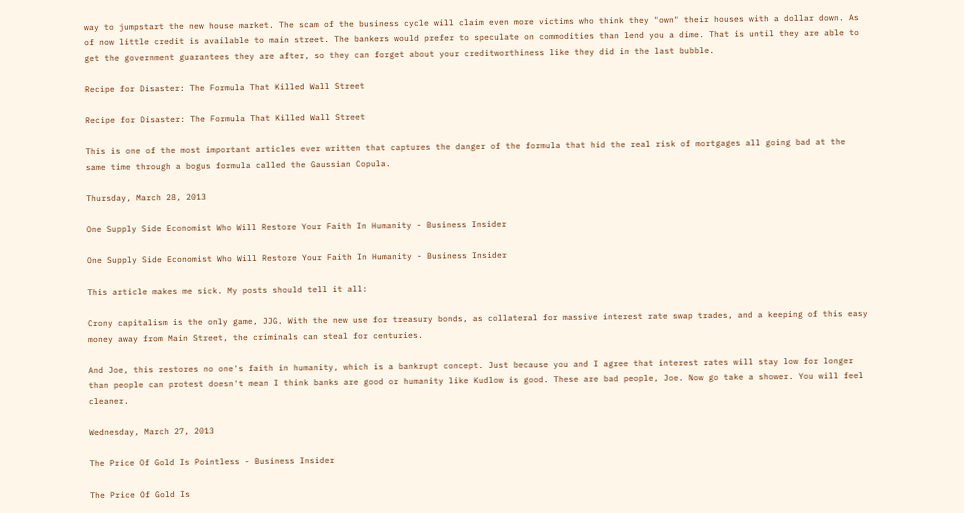way to jumpstart the new house market. The scam of the business cycle will claim even more victims who think they "own" their houses with a dollar down. As of now little credit is available to main street. The bankers would prefer to speculate on commodities than lend you a dime. That is until they are able to get the government guarantees they are after, so they can forget about your creditworthiness like they did in the last bubble.

Recipe for Disaster: The Formula That Killed Wall Street

Recipe for Disaster: The Formula That Killed Wall Street

This is one of the most important articles ever written that captures the danger of the formula that hid the real risk of mortgages all going bad at the same time through a bogus formula called the Gaussian Copula.

Thursday, March 28, 2013

One Supply Side Economist Who Will Restore Your Faith In Humanity - Business Insider

One Supply Side Economist Who Will Restore Your Faith In Humanity - Business Insider

This article makes me sick. My posts should tell it all:

Crony capitalism is the only game, JJG. With the new use for treasury bonds, as collateral for massive interest rate swap trades, and a keeping of this easy money away from Main Street, the criminals can steal for centuries.

And Joe, this restores no one's faith in humanity, which is a bankrupt concept. Just because you and I agree that interest rates will stay low for longer than people can protest doesn't mean I think banks are good or humanity like Kudlow is good. These are bad people, Joe. Now go take a shower. You will feel cleaner.

Wednesday, March 27, 2013

The Price Of Gold Is Pointless - Business Insider

The Price Of Gold Is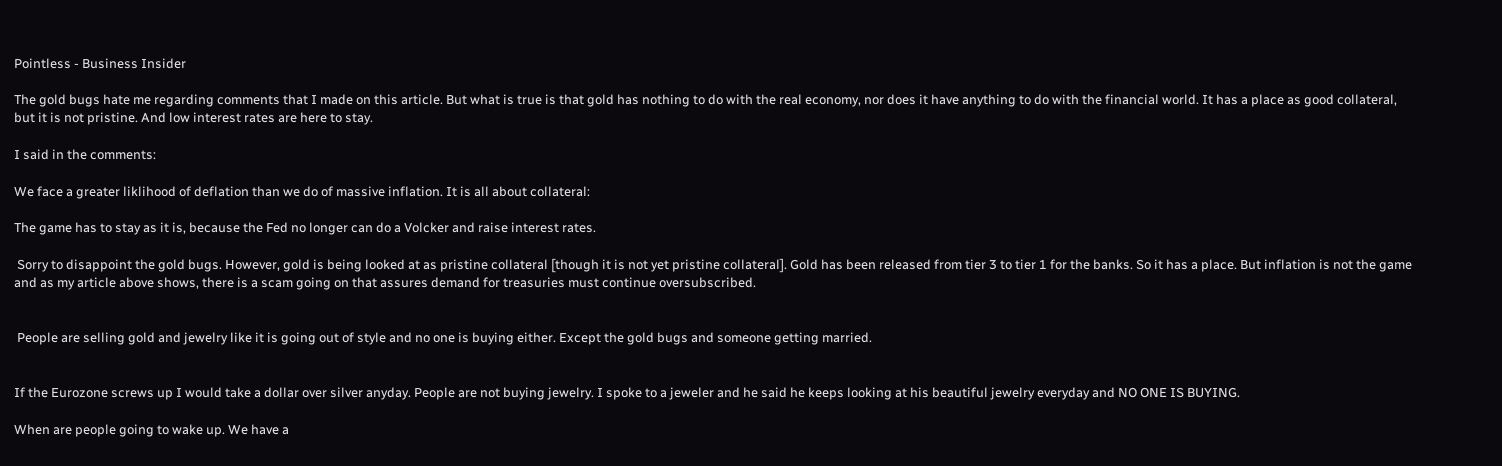Pointless - Business Insider

The gold bugs hate me regarding comments that I made on this article. But what is true is that gold has nothing to do with the real economy, nor does it have anything to do with the financial world. It has a place as good collateral, but it is not pristine. And low interest rates are here to stay.

I said in the comments:

We face a greater liklihood of deflation than we do of massive inflation. It is all about collateral:

The game has to stay as it is, because the Fed no longer can do a Volcker and raise interest rates.

 Sorry to disappoint the gold bugs. However, gold is being looked at as pristine collateral [though it is not yet pristine collateral]. Gold has been released from tier 3 to tier 1 for the banks. So it has a place. But inflation is not the game and as my article above shows, there is a scam going on that assures demand for treasuries must continue oversubscribed.


 People are selling gold and jewelry like it is going out of style and no one is buying either. Except the gold bugs and someone getting married.


If the Eurozone screws up I would take a dollar over silver anyday. People are not buying jewelry. I spoke to a jeweler and he said he keeps looking at his beautiful jewelry everyday and NO ONE IS BUYING.

When are people going to wake up. We have a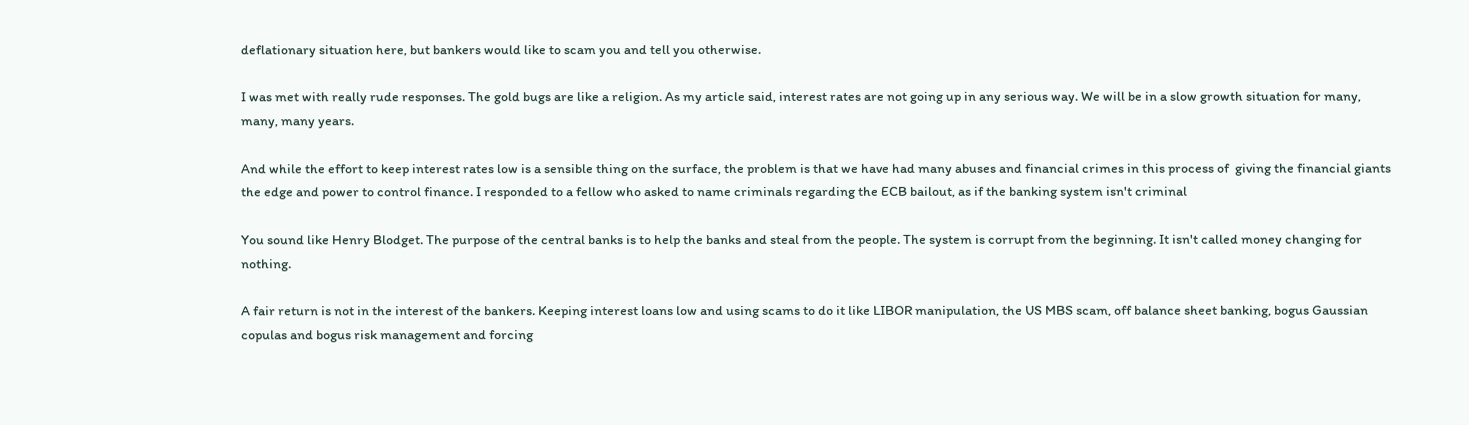deflationary situation here, but bankers would like to scam you and tell you otherwise.

I was met with really rude responses. The gold bugs are like a religion. As my article said, interest rates are not going up in any serious way. We will be in a slow growth situation for many, many, many years.

And while the effort to keep interest rates low is a sensible thing on the surface, the problem is that we have had many abuses and financial crimes in this process of  giving the financial giants the edge and power to control finance. I responded to a fellow who asked to name criminals regarding the ECB bailout, as if the banking system isn't criminal

You sound like Henry Blodget. The purpose of the central banks is to help the banks and steal from the people. The system is corrupt from the beginning. It isn't called money changing for nothing.

A fair return is not in the interest of the bankers. Keeping interest loans low and using scams to do it like LIBOR manipulation, the US MBS scam, off balance sheet banking, bogus Gaussian copulas and bogus risk management and forcing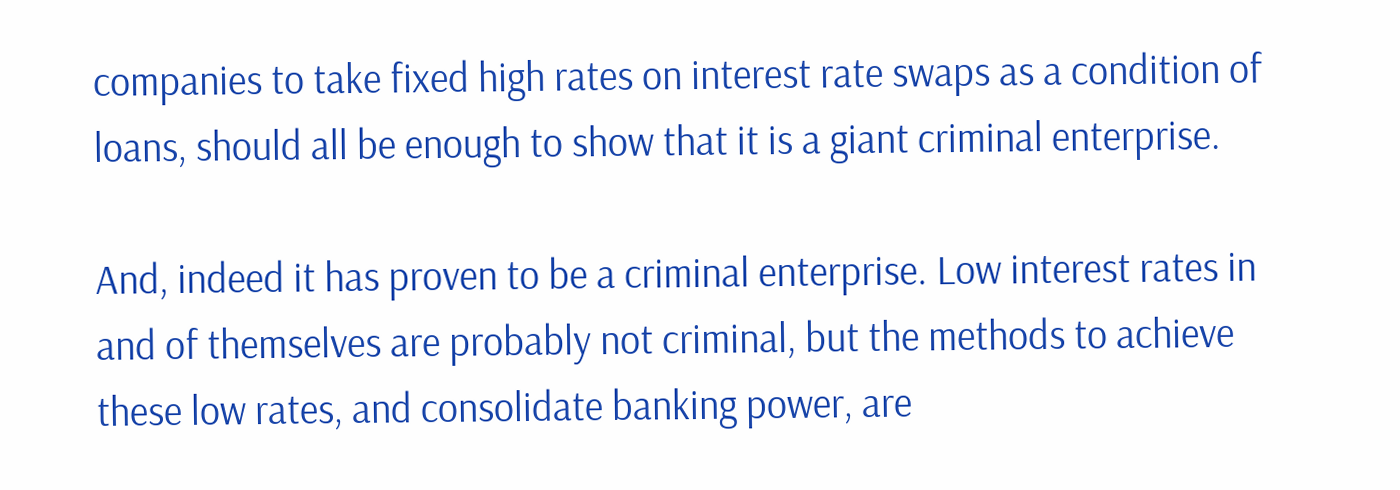companies to take fixed high rates on interest rate swaps as a condition of loans, should all be enough to show that it is a giant criminal enterprise.

And, indeed it has proven to be a criminal enterprise. Low interest rates in and of themselves are probably not criminal, but the methods to achieve these low rates, and consolidate banking power, are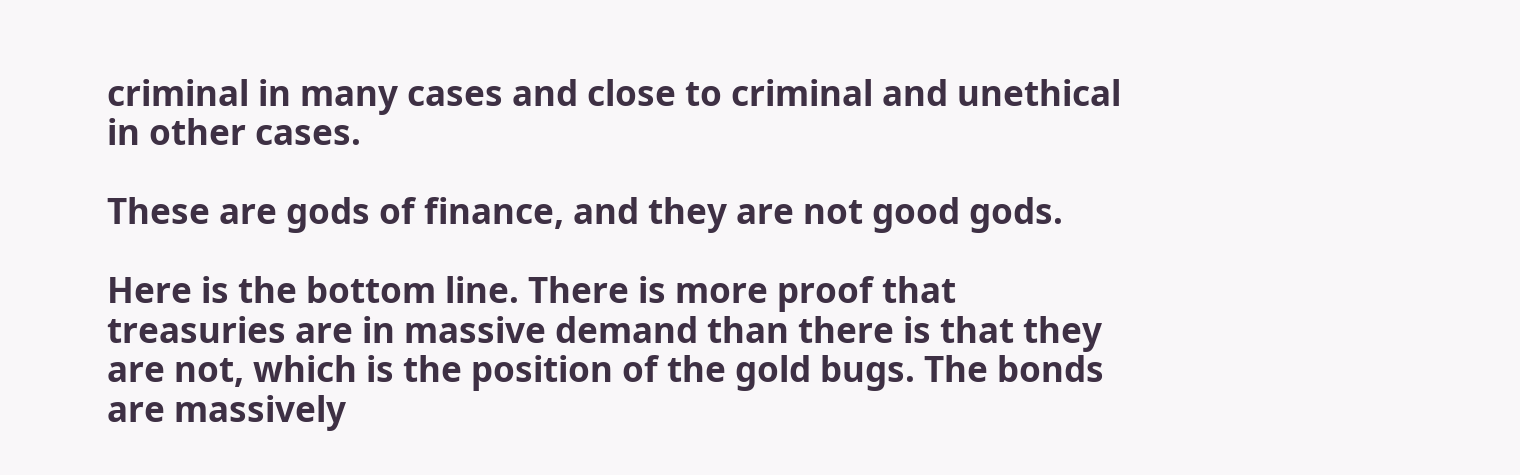criminal in many cases and close to criminal and unethical in other cases.

These are gods of finance, and they are not good gods.

Here is the bottom line. There is more proof that treasuries are in massive demand than there is that they are not, which is the position of the gold bugs. The bonds are massively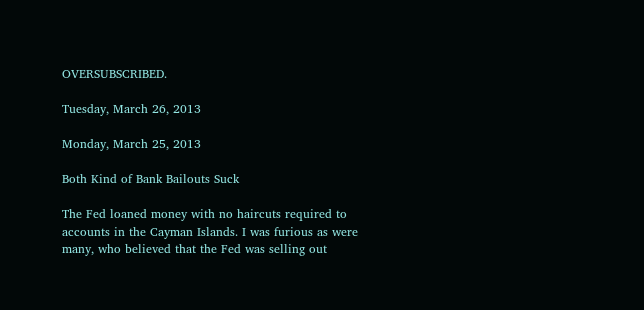OVERSUBSCRIBED.

Tuesday, March 26, 2013

Monday, March 25, 2013

Both Kind of Bank Bailouts Suck

The Fed loaned money with no haircuts required to accounts in the Cayman Islands. I was furious as were many, who believed that the Fed was selling out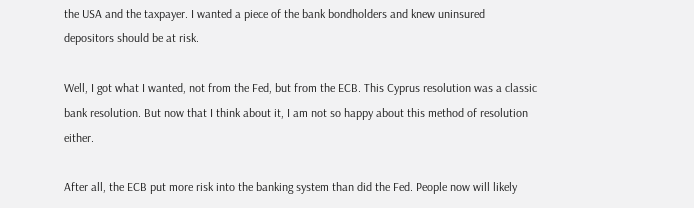the USA and the taxpayer. I wanted a piece of the bank bondholders and knew uninsured depositors should be at risk.

Well, I got what I wanted, not from the Fed, but from the ECB. This Cyprus resolution was a classic bank resolution. But now that I think about it, I am not so happy about this method of resolution either.

After all, the ECB put more risk into the banking system than did the Fed. People now will likely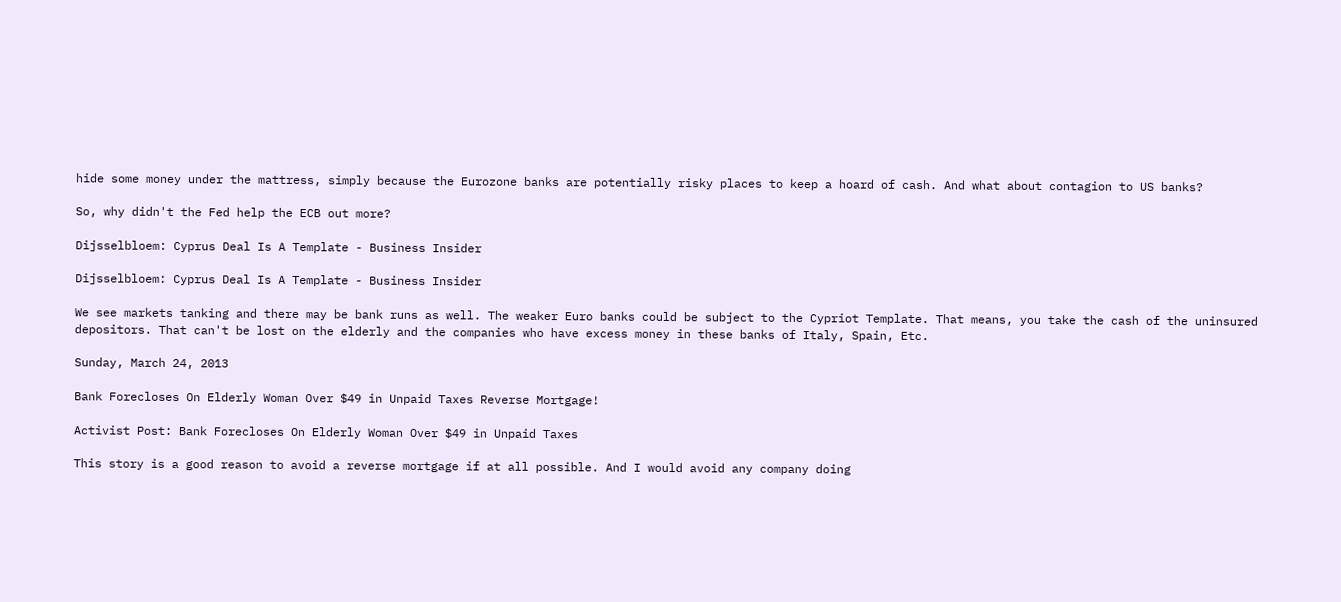hide some money under the mattress, simply because the Eurozone banks are potentially risky places to keep a hoard of cash. And what about contagion to US banks?

So, why didn't the Fed help the ECB out more?

Dijsselbloem: Cyprus Deal Is A Template - Business Insider

Dijsselbloem: Cyprus Deal Is A Template - Business Insider

We see markets tanking and there may be bank runs as well. The weaker Euro banks could be subject to the Cypriot Template. That means, you take the cash of the uninsured depositors. That can't be lost on the elderly and the companies who have excess money in these banks of Italy, Spain, Etc.

Sunday, March 24, 2013

Bank Forecloses On Elderly Woman Over $49 in Unpaid Taxes Reverse Mortgage!

Activist Post: Bank Forecloses On Elderly Woman Over $49 in Unpaid Taxes

This story is a good reason to avoid a reverse mortgage if at all possible. And I would avoid any company doing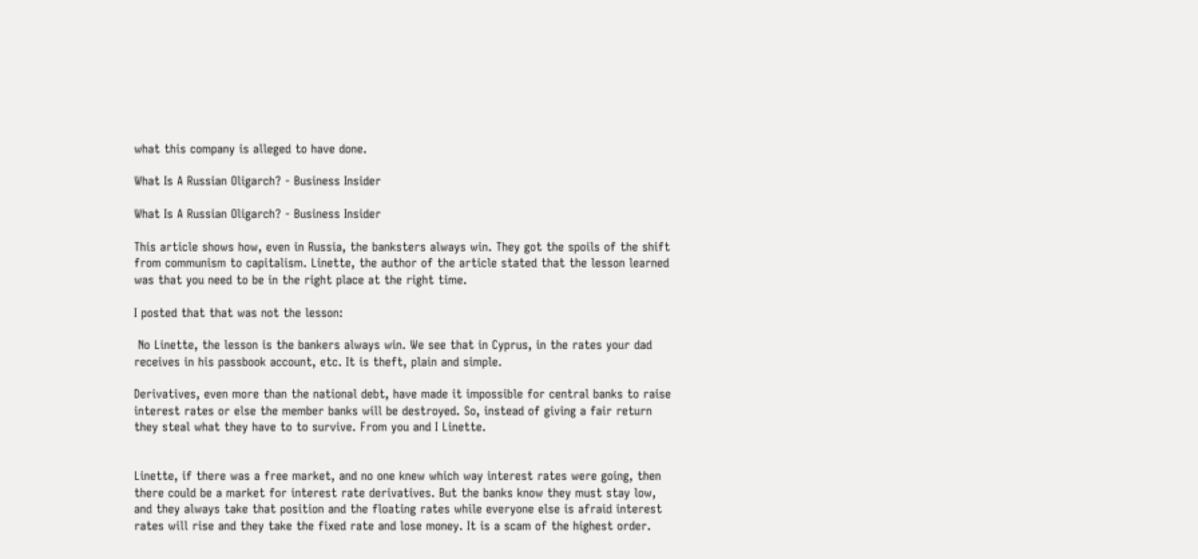what this company is alleged to have done.

What Is A Russian Oligarch? - Business Insider

What Is A Russian Oligarch? - Business Insider

This article shows how, even in Russia, the banksters always win. They got the spoils of the shift from communism to capitalism. Linette, the author of the article stated that the lesson learned was that you need to be in the right place at the right time.

I posted that that was not the lesson:

 No Linette, the lesson is the bankers always win. We see that in Cyprus, in the rates your dad receives in his passbook account, etc. It is theft, plain and simple.

Derivatives, even more than the national debt, have made it impossible for central banks to raise interest rates or else the member banks will be destroyed. So, instead of giving a fair return they steal what they have to to survive. From you and I Linette.


Linette, if there was a free market, and no one knew which way interest rates were going, then there could be a market for interest rate derivatives. But the banks know they must stay low, and they always take that position and the floating rates while everyone else is afraid interest rates will rise and they take the fixed rate and lose money. It is a scam of the highest order.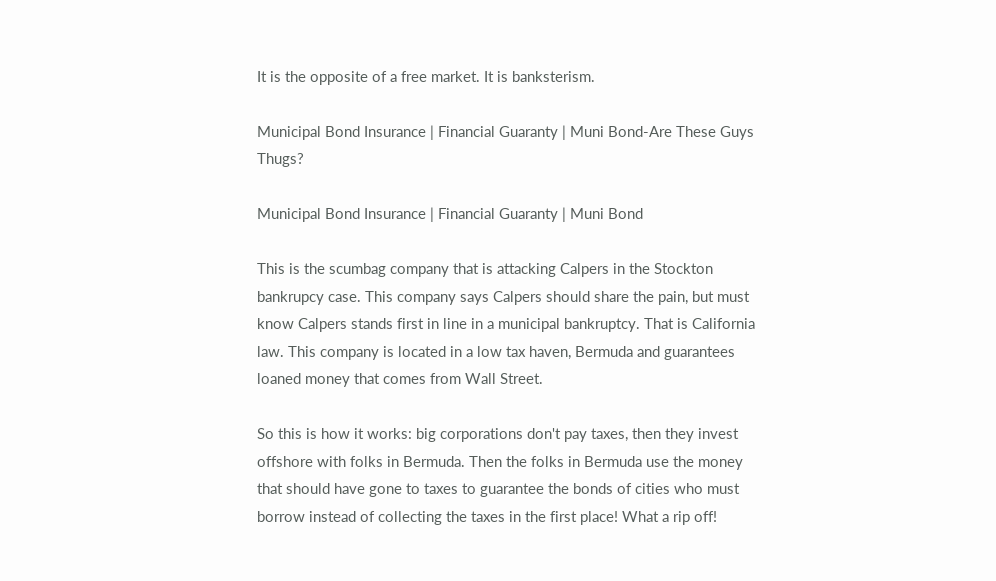It is the opposite of a free market. It is banksterism.

Municipal Bond Insurance | Financial Guaranty | Muni Bond-Are These Guys Thugs?

Municipal Bond Insurance | Financial Guaranty | Muni Bond

This is the scumbag company that is attacking Calpers in the Stockton bankrupcy case. This company says Calpers should share the pain, but must know Calpers stands first in line in a municipal bankruptcy. That is California law. This company is located in a low tax haven, Bermuda and guarantees loaned money that comes from Wall Street.

So this is how it works: big corporations don't pay taxes, then they invest offshore with folks in Bermuda. Then the folks in Bermuda use the money that should have gone to taxes to guarantee the bonds of cities who must borrow instead of collecting the taxes in the first place! What a rip off!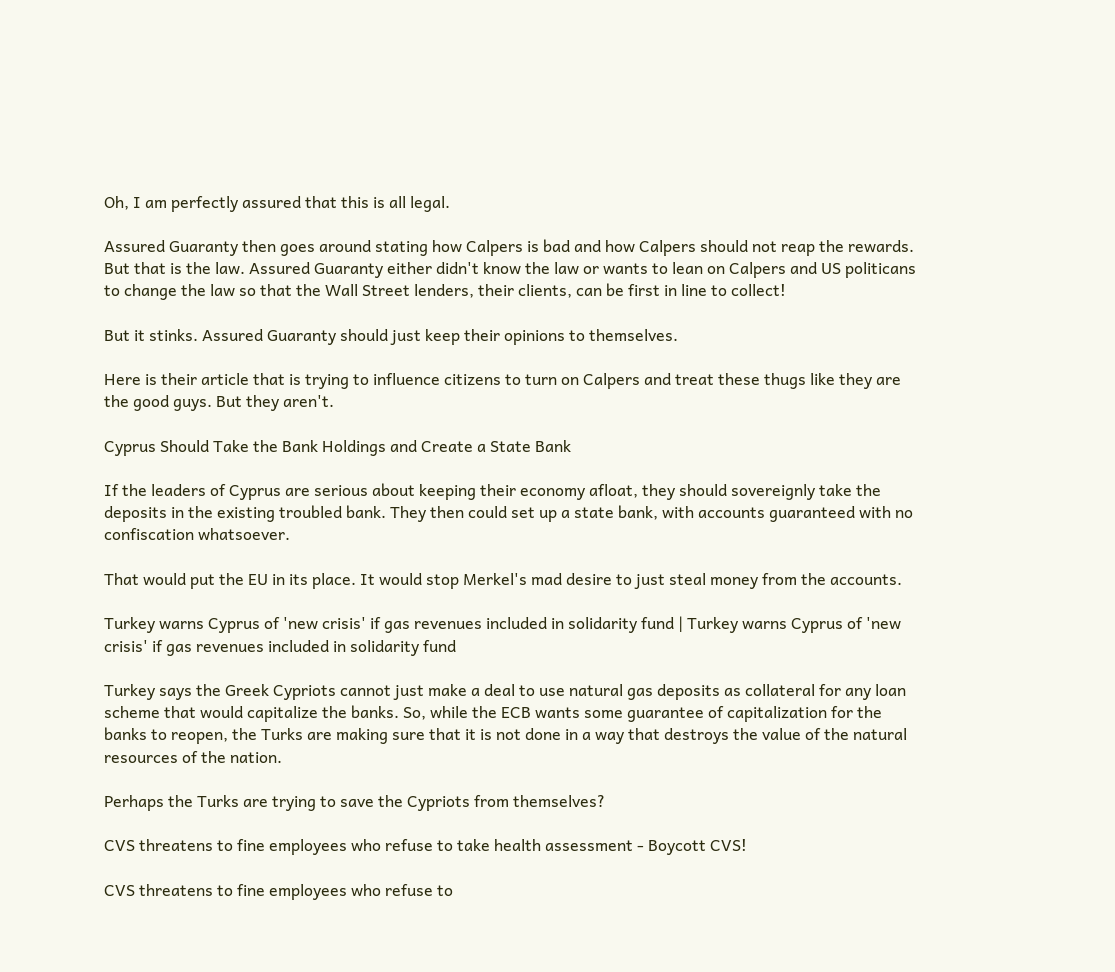Oh, I am perfectly assured that this is all legal.

Assured Guaranty then goes around stating how Calpers is bad and how Calpers should not reap the rewards. But that is the law. Assured Guaranty either didn't know the law or wants to lean on Calpers and US politicans to change the law so that the Wall Street lenders, their clients, can be first in line to collect!

But it stinks. Assured Guaranty should just keep their opinions to themselves.

Here is their article that is trying to influence citizens to turn on Calpers and treat these thugs like they are the good guys. But they aren't.

Cyprus Should Take the Bank Holdings and Create a State Bank

If the leaders of Cyprus are serious about keeping their economy afloat, they should sovereignly take the deposits in the existing troubled bank. They then could set up a state bank, with accounts guaranteed with no confiscation whatsoever.

That would put the EU in its place. It would stop Merkel's mad desire to just steal money from the accounts.

Turkey warns Cyprus of 'new crisis' if gas revenues included in solidarity fund | Turkey warns Cyprus of 'new crisis' if gas revenues included in solidarity fund

Turkey says the Greek Cypriots cannot just make a deal to use natural gas deposits as collateral for any loan scheme that would capitalize the banks. So, while the ECB wants some guarantee of capitalization for the banks to reopen, the Turks are making sure that it is not done in a way that destroys the value of the natural resources of the nation.

Perhaps the Turks are trying to save the Cypriots from themselves?

CVS threatens to fine employees who refuse to take health assessment - Boycott CVS!

CVS threatens to fine employees who refuse to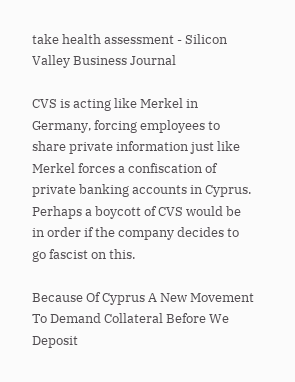take health assessment - Silicon Valley Business Journal

CVS is acting like Merkel in Germany, forcing employees to share private information just like Merkel forces a confiscation of private banking accounts in Cyprus. Perhaps a boycott of CVS would be in order if the company decides to go fascist on this.

Because Of Cyprus A New Movement To Demand Collateral Before We Deposit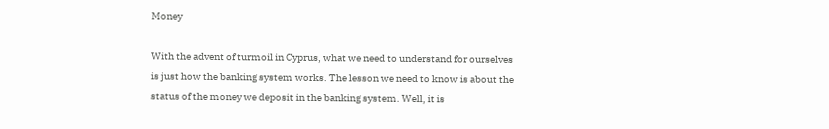Money

With the advent of turmoil in Cyprus, what we need to understand for ourselves is just how the banking system works. The lesson we need to know is about the status of the money we deposit in the banking system. Well, it is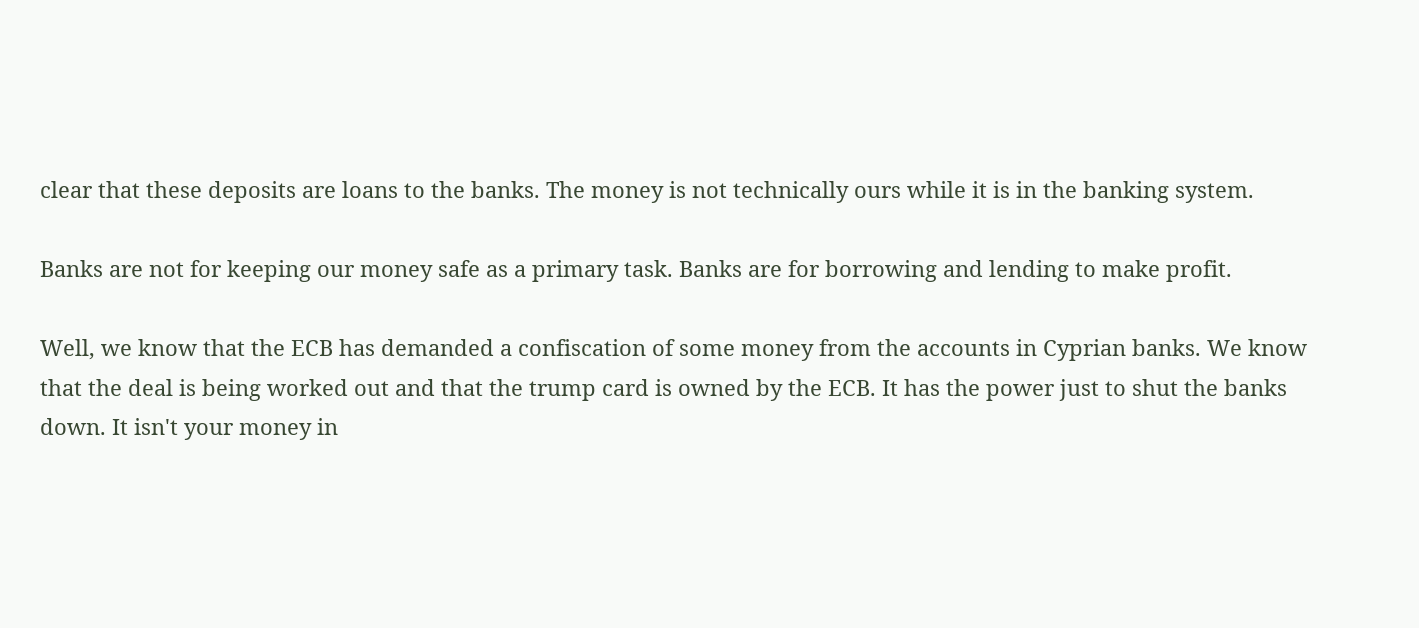clear that these deposits are loans to the banks. The money is not technically ours while it is in the banking system.

Banks are not for keeping our money safe as a primary task. Banks are for borrowing and lending to make profit.

Well, we know that the ECB has demanded a confiscation of some money from the accounts in Cyprian banks. We know that the deal is being worked out and that the trump card is owned by the ECB. It has the power just to shut the banks down. It isn't your money in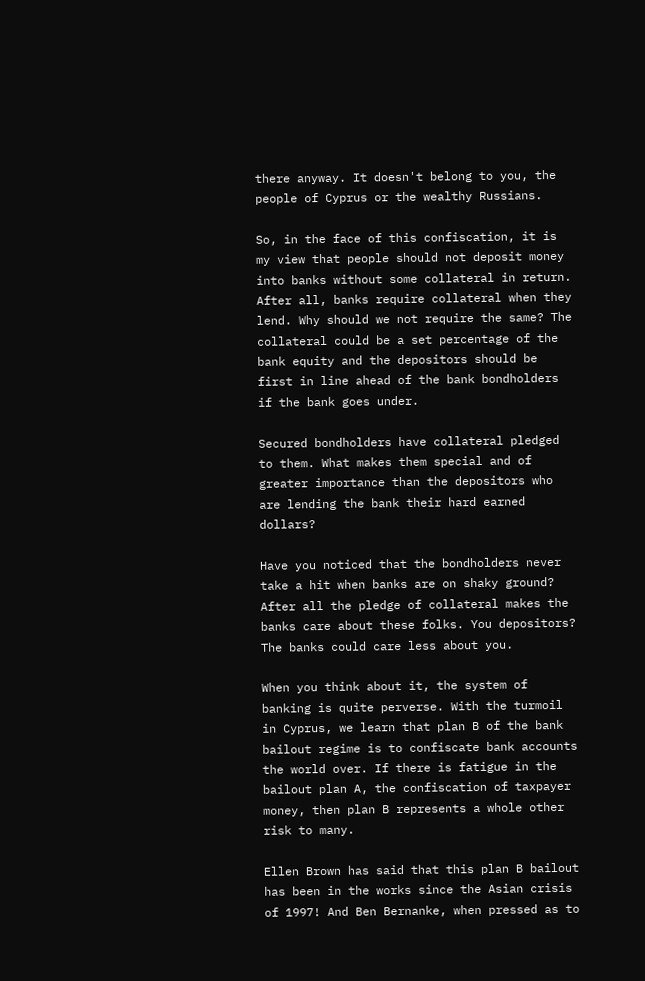there anyway. It doesn't belong to you, the people of Cyprus or the wealthy Russians.

So, in the face of this confiscation, it is my view that people should not deposit money into banks without some collateral in return. After all, banks require collateral when they lend. Why should we not require the same? The collateral could be a set percentage of the bank equity and the depositors should be first in line ahead of the bank bondholders if the bank goes under.

Secured bondholders have collateral pledged to them. What makes them special and of greater importance than the depositors who are lending the bank their hard earned dollars?

Have you noticed that the bondholders never take a hit when banks are on shaky ground? After all the pledge of collateral makes the banks care about these folks. You depositors? The banks could care less about you.

When you think about it, the system of banking is quite perverse. With the turmoil in Cyprus, we learn that plan B of the bank bailout regime is to confiscate bank accounts the world over. If there is fatigue in the bailout plan A, the confiscation of taxpayer money, then plan B represents a whole other risk to many.

Ellen Brown has said that this plan B bailout has been in the works since the Asian crisis of 1997! And Ben Bernanke, when pressed as to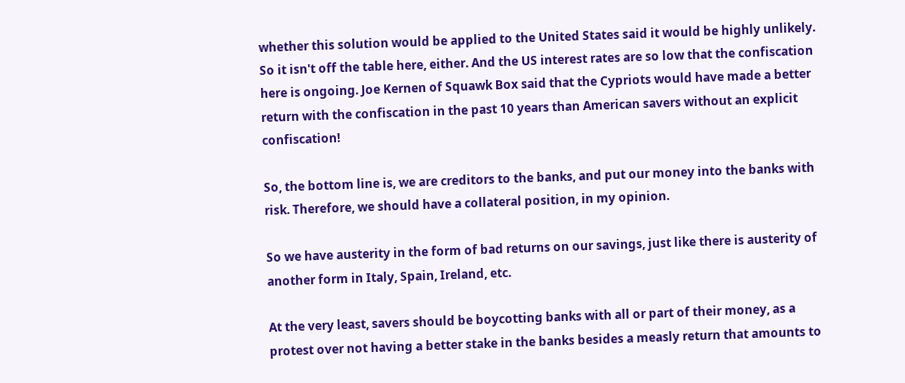whether this solution would be applied to the United States said it would be highly unlikely. So it isn't off the table here, either. And the US interest rates are so low that the confiscation here is ongoing. Joe Kernen of Squawk Box said that the Cypriots would have made a better return with the confiscation in the past 10 years than American savers without an explicit confiscation!

So, the bottom line is, we are creditors to the banks, and put our money into the banks with risk. Therefore, we should have a collateral position, in my opinion.

So we have austerity in the form of bad returns on our savings, just like there is austerity of another form in Italy, Spain, Ireland, etc.

At the very least, savers should be boycotting banks with all or part of their money, as a protest over not having a better stake in the banks besides a measly return that amounts to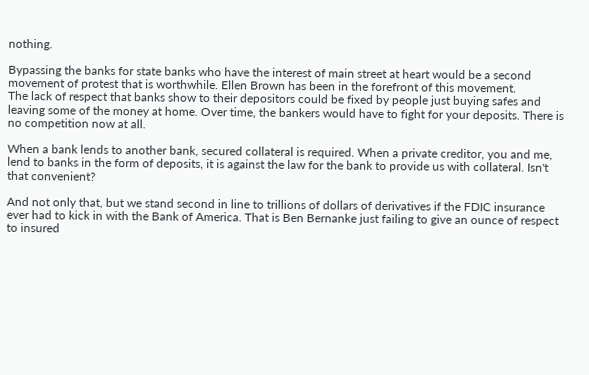nothing.

Bypassing the banks for state banks who have the interest of main street at heart would be a second movement of protest that is worthwhile. Ellen Brown has been in the forefront of this movement.
The lack of respect that banks show to their depositors could be fixed by people just buying safes and leaving some of the money at home. Over time, the bankers would have to fight for your deposits. There is no competition now at all.

When a bank lends to another bank, secured collateral is required. When a private creditor, you and me, lend to banks in the form of deposits, it is against the law for the bank to provide us with collateral. Isn't that convenient?

And not only that, but we stand second in line to trillions of dollars of derivatives if the FDIC insurance ever had to kick in with the Bank of America. That is Ben Bernanke just failing to give an ounce of respect to insured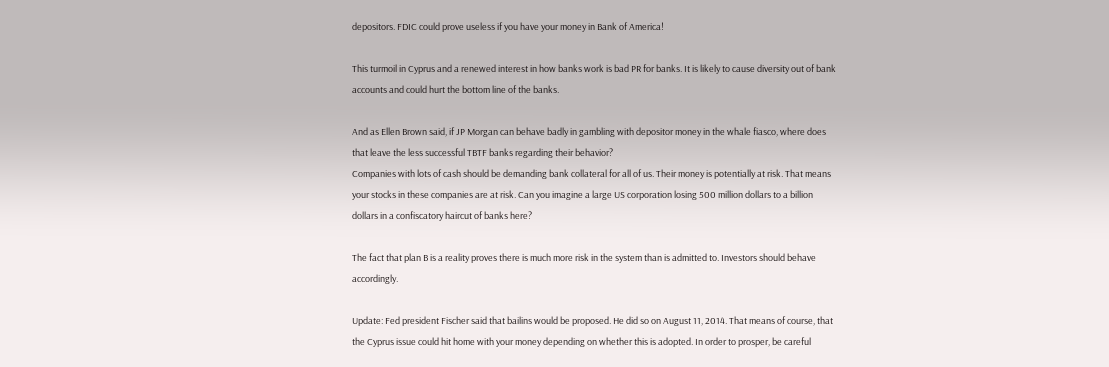depositors. FDIC could prove useless if you have your money in Bank of America!

This turmoil in Cyprus and a renewed interest in how banks work is bad PR for banks. It is likely to cause diversity out of bank accounts and could hurt the bottom line of the banks.

And as Ellen Brown said, if JP Morgan can behave badly in gambling with depositor money in the whale fiasco, where does that leave the less successful TBTF banks regarding their behavior?
Companies with lots of cash should be demanding bank collateral for all of us. Their money is potentially at risk. That means your stocks in these companies are at risk. Can you imagine a large US corporation losing 500 million dollars to a billion dollars in a confiscatory haircut of banks here?

The fact that plan B is a reality proves there is much more risk in the system than is admitted to. Investors should behave accordingly.

Update: Fed president Fischer said that bailins would be proposed. He did so on August 11, 2014. That means of course, that the Cyprus issue could hit home with your money depending on whether this is adopted. In order to prosper, be careful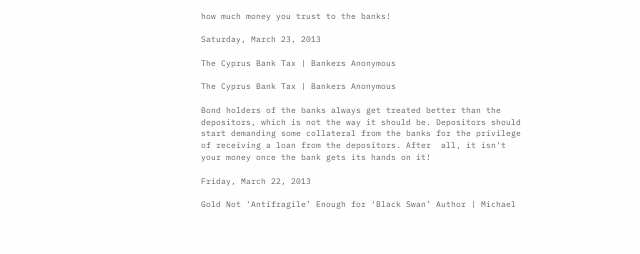how much money you trust to the banks!

Saturday, March 23, 2013

The Cyprus Bank Tax | Bankers Anonymous

The Cyprus Bank Tax | Bankers Anonymous

Bond holders of the banks always get treated better than the depositors, which is not the way it should be. Depositors should start demanding some collateral from the banks for the privilege of receiving a loan from the depositors. After  all, it isn't your money once the bank gets its hands on it!

Friday, March 22, 2013

Gold Not ‘Antifragile’ Enough for ‘Black Swan’ Author | Michael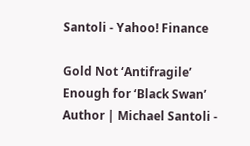Santoli - Yahoo! Finance

Gold Not ‘Antifragile’ Enough for ‘Black Swan’ Author | Michael Santoli -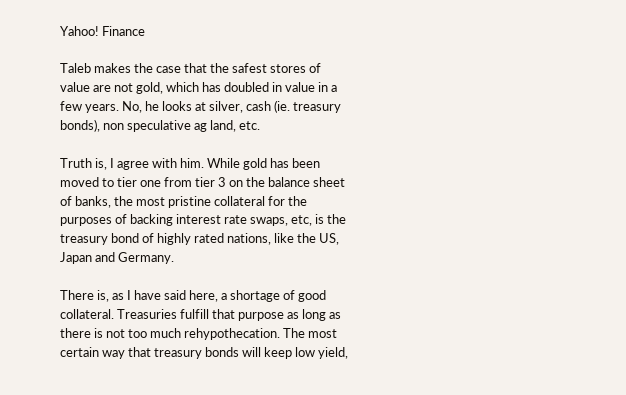Yahoo! Finance

Taleb makes the case that the safest stores of value are not gold, which has doubled in value in a few years. No, he looks at silver, cash (ie. treasury bonds), non speculative ag land, etc.

Truth is, I agree with him. While gold has been moved to tier one from tier 3 on the balance sheet of banks, the most pristine collateral for the purposes of backing interest rate swaps, etc, is the treasury bond of highly rated nations, like the US, Japan and Germany.

There is, as I have said here, a shortage of good collateral. Treasuries fulfill that purpose as long as there is not too much rehypothecation. The most certain way that treasury bonds will keep low yield,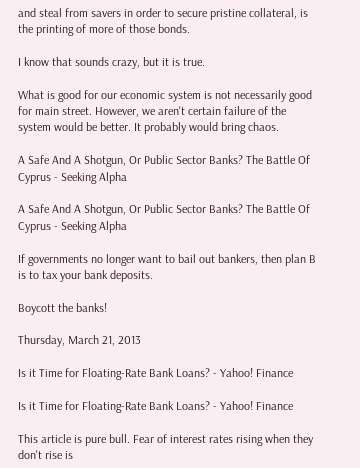and steal from savers in order to secure pristine collateral, is the printing of more of those bonds.

I know that sounds crazy, but it is true.

What is good for our economic system is not necessarily good for main street. However, we aren't certain failure of the system would be better. It probably would bring chaos.

A Safe And A Shotgun, Or Public Sector Banks? The Battle Of Cyprus - Seeking Alpha

A Safe And A Shotgun, Or Public Sector Banks? The Battle Of Cyprus - Seeking Alpha

If governments no longer want to bail out bankers, then plan B is to tax your bank deposits.

Boycott the banks!

Thursday, March 21, 2013

Is it Time for Floating-Rate Bank Loans? - Yahoo! Finance

Is it Time for Floating-Rate Bank Loans? - Yahoo! Finance

This article is pure bull. Fear of interest rates rising when they don't rise is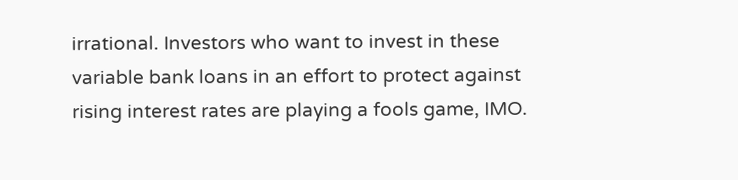irrational. Investors who want to invest in these variable bank loans in an effort to protect against rising interest rates are playing a fools game, IMO.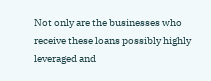Not only are the businesses who receive these loans possibly highly leveraged and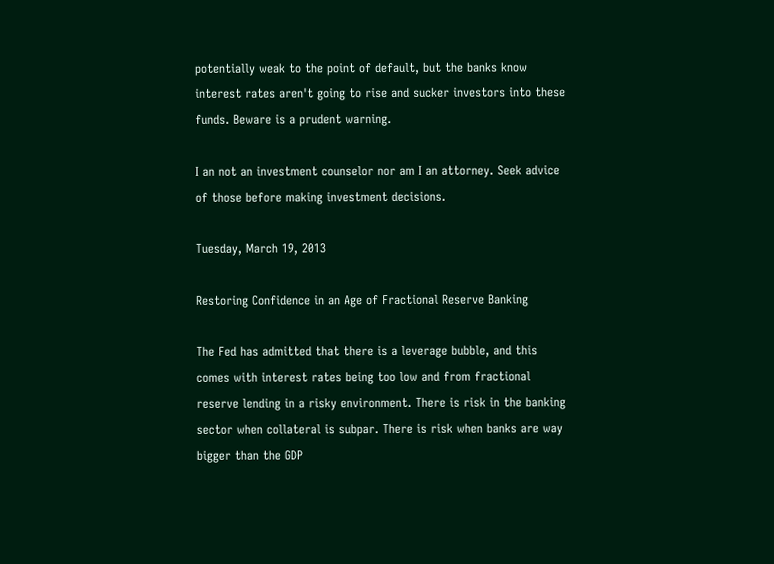potentially weak to the point of default, but the banks know interest rates aren't going to rise and sucker investors into these funds. Beware is a prudent warning.

I an not an investment counselor nor am I an attorney. Seek advice of those before making investment decisions.

Tuesday, March 19, 2013

Restoring Confidence in an Age of Fractional Reserve Banking

The Fed has admitted that there is a leverage bubble, and this comes with interest rates being too low and from fractional reserve lending in a risky environment. There is risk in the banking sector when collateral is subpar. There is risk when banks are way bigger than the GDP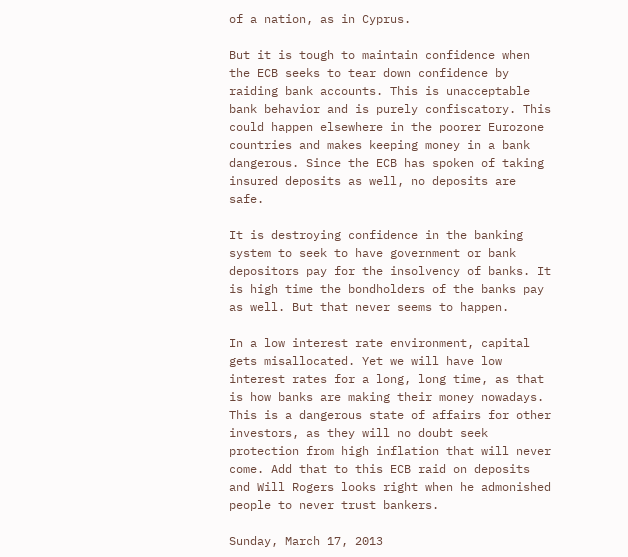of a nation, as in Cyprus.

But it is tough to maintain confidence when the ECB seeks to tear down confidence by raiding bank accounts. This is unacceptable bank behavior and is purely confiscatory. This could happen elsewhere in the poorer Eurozone countries and makes keeping money in a bank dangerous. Since the ECB has spoken of taking insured deposits as well, no deposits are safe.

It is destroying confidence in the banking system to seek to have government or bank depositors pay for the insolvency of banks. It is high time the bondholders of the banks pay as well. But that never seems to happen.

In a low interest rate environment, capital gets misallocated. Yet we will have low interest rates for a long, long time, as that is how banks are making their money nowadays. This is a dangerous state of affairs for other investors, as they will no doubt seek protection from high inflation that will never come. Add that to this ECB raid on deposits and Will Rogers looks right when he admonished people to never trust bankers.

Sunday, March 17, 2013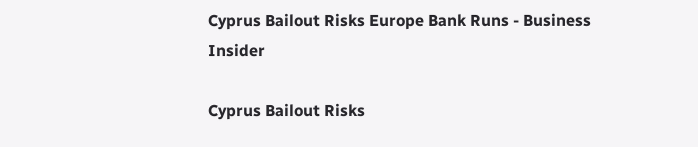Cyprus Bailout Risks Europe Bank Runs - Business Insider

Cyprus Bailout Risks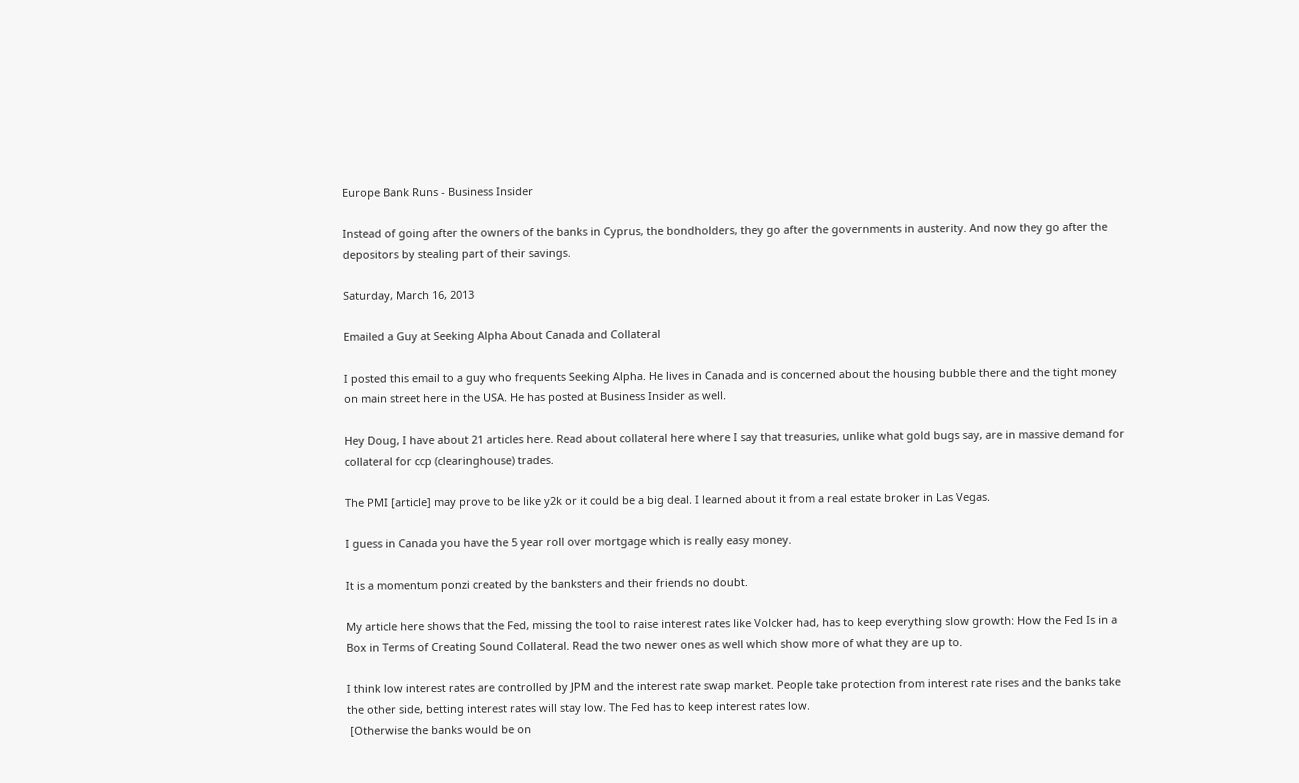Europe Bank Runs - Business Insider

Instead of going after the owners of the banks in Cyprus, the bondholders, they go after the governments in austerity. And now they go after the depositors by stealing part of their savings.

Saturday, March 16, 2013

Emailed a Guy at Seeking Alpha About Canada and Collateral

I posted this email to a guy who frequents Seeking Alpha. He lives in Canada and is concerned about the housing bubble there and the tight money on main street here in the USA. He has posted at Business Insider as well.

Hey Doug, I have about 21 articles here. Read about collateral here where I say that treasuries, unlike what gold bugs say, are in massive demand for collateral for ccp (clearinghouse) trades.

The PMI [article] may prove to be like y2k or it could be a big deal. I learned about it from a real estate broker in Las Vegas.

I guess in Canada you have the 5 year roll over mortgage which is really easy money.

It is a momentum ponzi created by the banksters and their friends no doubt.

My article here shows that the Fed, missing the tool to raise interest rates like Volcker had, has to keep everything slow growth: How the Fed Is in a Box in Terms of Creating Sound Collateral. Read the two newer ones as well which show more of what they are up to.

I think low interest rates are controlled by JPM and the interest rate swap market. People take protection from interest rate rises and the banks take the other side, betting interest rates will stay low. The Fed has to keep interest rates low.
 [Otherwise the banks would be on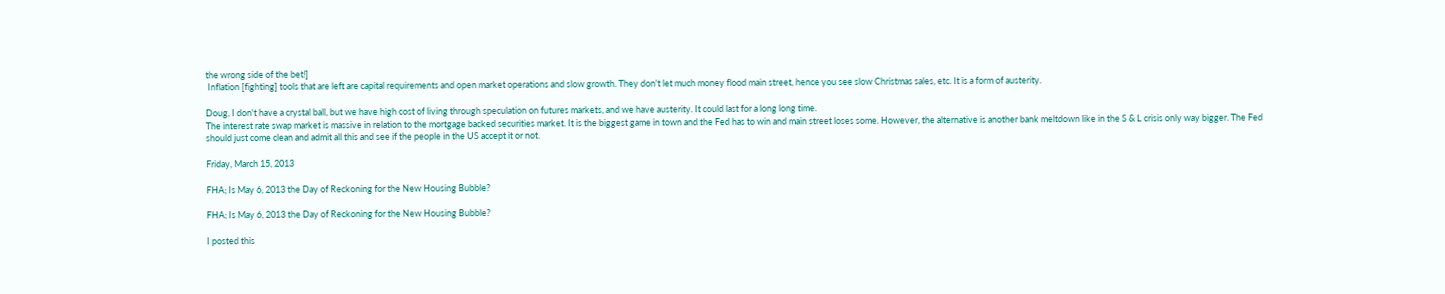the wrong side of the bet!]
 Inflation [fighting] tools that are left are capital requirements and open market operations and slow growth. They don't let much money flood main street, hence you see slow Christmas sales, etc. It is a form of austerity.

Doug, I don't have a crystal ball, but we have high cost of living through speculation on futures markets, and we have austerity. It could last for a long long time.
The interest rate swap market is massive in relation to the mortgage backed securities market. It is the biggest game in town and the Fed has to win and main street loses some. However, the alternative is another bank meltdown like in the S & L crisis only way bigger. The Fed should just come clean and admit all this and see if the people in the US accept it or not.

Friday, March 15, 2013

FHA; Is May 6, 2013 the Day of Reckoning for the New Housing Bubble?

FHA; Is May 6, 2013 the Day of Reckoning for the New Housing Bubble?

I posted this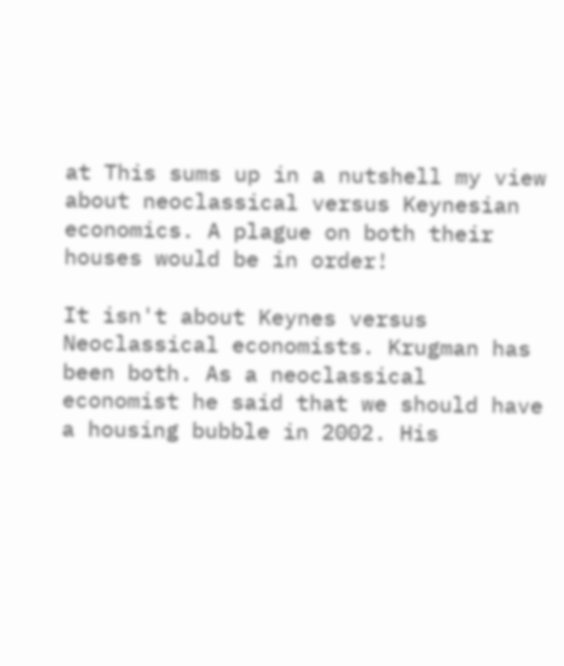at This sums up in a nutshell my view about neoclassical versus Keynesian economics. A plague on both their houses would be in order!

It isn't about Keynes versus Neoclassical economists. Krugman has been both. As a neoclassical economist he said that we should have a housing bubble in 2002. His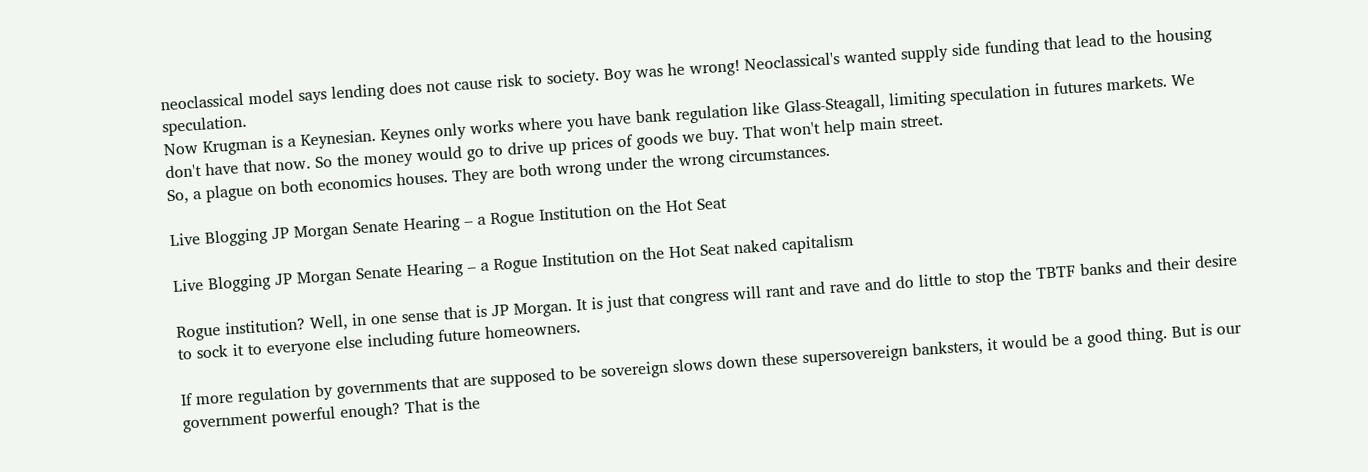neoclassical model says lending does not cause risk to society. Boy was he wrong! Neoclassical's wanted supply side funding that lead to the housing speculation.
Now Krugman is a Keynesian. Keynes only works where you have bank regulation like Glass-Steagall, limiting speculation in futures markets. We don't have that now. So the money would go to drive up prices of goods we buy. That won't help main street.
So, a plague on both economics houses. They are both wrong under the wrong circumstances.

Live Blogging JP Morgan Senate Hearing – a Rogue Institution on the Hot Seat

Live Blogging JP Morgan Senate Hearing – a Rogue Institution on the Hot Seat naked capitalism

Rogue institution? Well, in one sense that is JP Morgan. It is just that congress will rant and rave and do little to stop the TBTF banks and their desire to sock it to everyone else including future homeowners.

If more regulation by governments that are supposed to be sovereign slows down these supersovereign banksters, it would be a good thing. But is our government powerful enough? That is the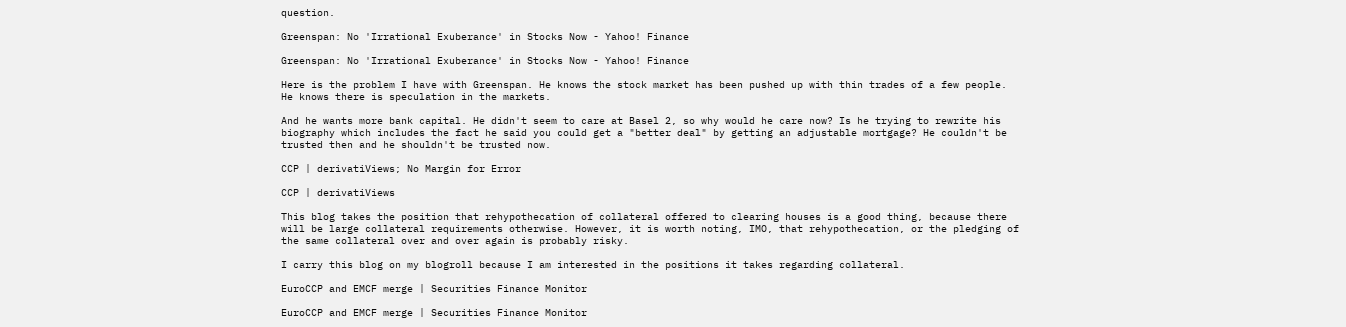question.

Greenspan: No 'Irrational Exuberance' in Stocks Now - Yahoo! Finance

Greenspan: No 'Irrational Exuberance' in Stocks Now - Yahoo! Finance

Here is the problem I have with Greenspan. He knows the stock market has been pushed up with thin trades of a few people. He knows there is speculation in the markets.

And he wants more bank capital. He didn't seem to care at Basel 2, so why would he care now? Is he trying to rewrite his biography which includes the fact he said you could get a "better deal" by getting an adjustable mortgage? He couldn't be trusted then and he shouldn't be trusted now.

CCP | derivatiViews; No Margin for Error

CCP | derivatiViews

This blog takes the position that rehypothecation of collateral offered to clearing houses is a good thing, because there will be large collateral requirements otherwise. However, it is worth noting, IMO, that rehypothecation, or the pledging of the same collateral over and over again is probably risky.

I carry this blog on my blogroll because I am interested in the positions it takes regarding collateral.

EuroCCP and EMCF merge | Securities Finance Monitor

EuroCCP and EMCF merge | Securities Finance Monitor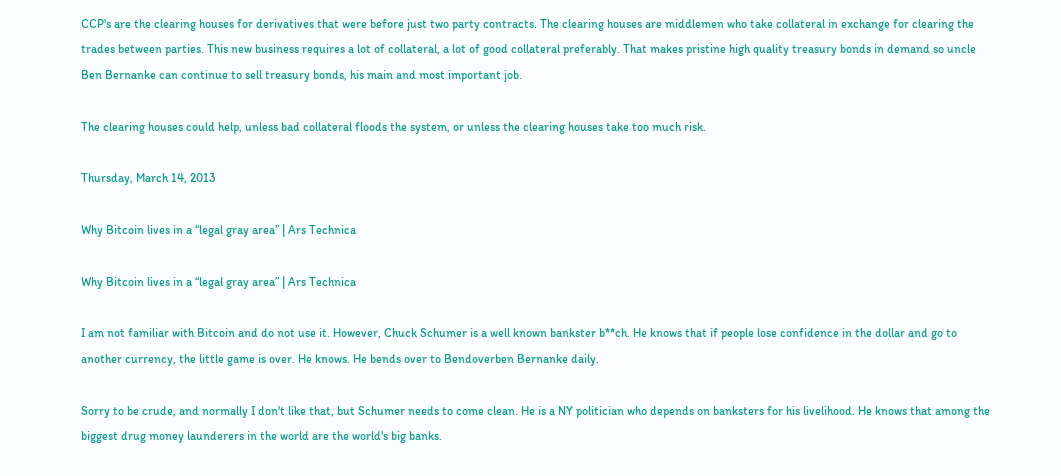CCP's are the clearing houses for derivatives that were before just two party contracts. The clearing houses are middlemen who take collateral in exchange for clearing the trades between parties. This new business requires a lot of collateral, a lot of good collateral preferably. That makes pristine high quality treasury bonds in demand so uncle Ben Bernanke can continue to sell treasury bonds, his main and most important job.

The clearing houses could help, unless bad collateral floods the system, or unless the clearing houses take too much risk.

Thursday, March 14, 2013

Why Bitcoin lives in a “legal gray area” | Ars Technica

Why Bitcoin lives in a “legal gray area” | Ars Technica

I am not familiar with Bitcoin and do not use it. However, Chuck Schumer is a well known bankster b**ch. He knows that if people lose confidence in the dollar and go to another currency, the little game is over. He knows. He bends over to Bendoverben Bernanke daily.

Sorry to be crude, and normally I don't like that, but Schumer needs to come clean. He is a NY politician who depends on banksters for his livelihood. He knows that among the biggest drug money launderers in the world are the world's big banks.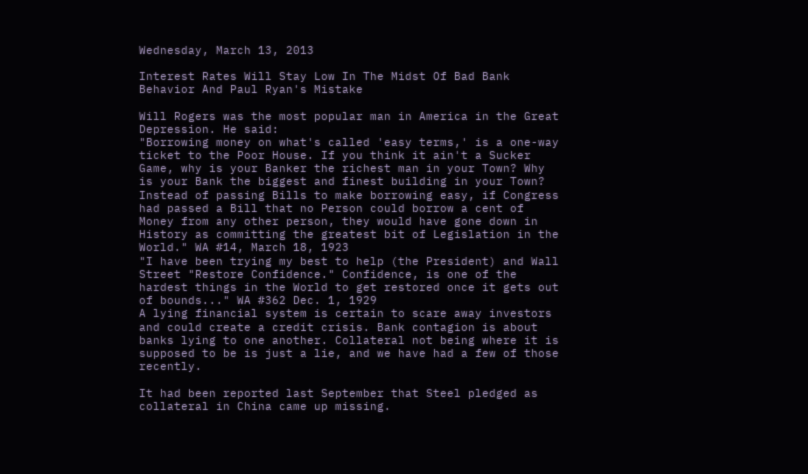Wednesday, March 13, 2013

Interest Rates Will Stay Low In The Midst Of Bad Bank Behavior And Paul Ryan's Mistake

Will Rogers was the most popular man in America in the Great Depression. He said:
"Borrowing money on what's called 'easy terms,' is a one-way ticket to the Poor House. If you think it ain't a Sucker Game, why is your Banker the richest man in your Town? Why is your Bank the biggest and finest building in your Town? Instead of passing Bills to make borrowing easy, if Congress had passed a Bill that no Person could borrow a cent of Money from any other person, they would have gone down in History as committing the greatest bit of Legislation in the World." WA #14, March 18, 1923
"I have been trying my best to help (the President) and Wall Street "Restore Confidence." Confidence, is one of the hardest things in the World to get restored once it gets out of bounds..." WA #362 Dec. 1, 1929
A lying financial system is certain to scare away investors and could create a credit crisis. Bank contagion is about banks lying to one another. Collateral not being where it is supposed to be is just a lie, and we have had a few of those recently.

It had been reported last September that Steel pledged as collateral in China came up missing.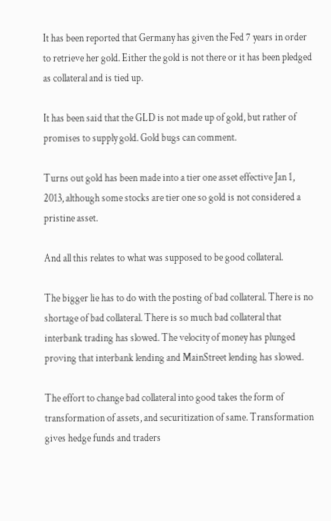It has been reported that Germany has given the Fed 7 years in order to retrieve her gold. Either the gold is not there or it has been pledged as collateral and is tied up.

It has been said that the GLD is not made up of gold, but rather of promises to supply gold. Gold bugs can comment.

Turns out gold has been made into a tier one asset effective Jan 1, 2013, although some stocks are tier one so gold is not considered a pristine asset.

And all this relates to what was supposed to be good collateral.

The bigger lie has to do with the posting of bad collateral. There is no shortage of bad collateral. There is so much bad collateral that interbank trading has slowed. The velocity of money has plunged proving that interbank lending and MainStreet lending has slowed.

The effort to change bad collateral into good takes the form of transformation of assets, and securitization of same. Transformation gives hedge funds and traders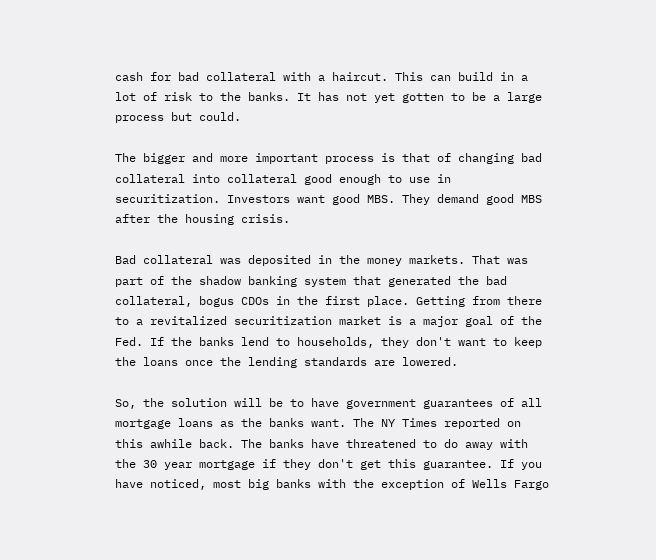cash for bad collateral with a haircut. This can build in a lot of risk to the banks. It has not yet gotten to be a large process but could.

The bigger and more important process is that of changing bad collateral into collateral good enough to use in securitization. Investors want good MBS. They demand good MBS after the housing crisis.

Bad collateral was deposited in the money markets. That was part of the shadow banking system that generated the bad collateral, bogus CDOs in the first place. Getting from there to a revitalized securitization market is a major goal of the Fed. If the banks lend to households, they don't want to keep the loans once the lending standards are lowered.

So, the solution will be to have government guarantees of all mortgage loans as the banks want. The NY Times reported on this awhile back. The banks have threatened to do away with the 30 year mortgage if they don't get this guarantee. If you have noticed, most big banks with the exception of Wells Fargo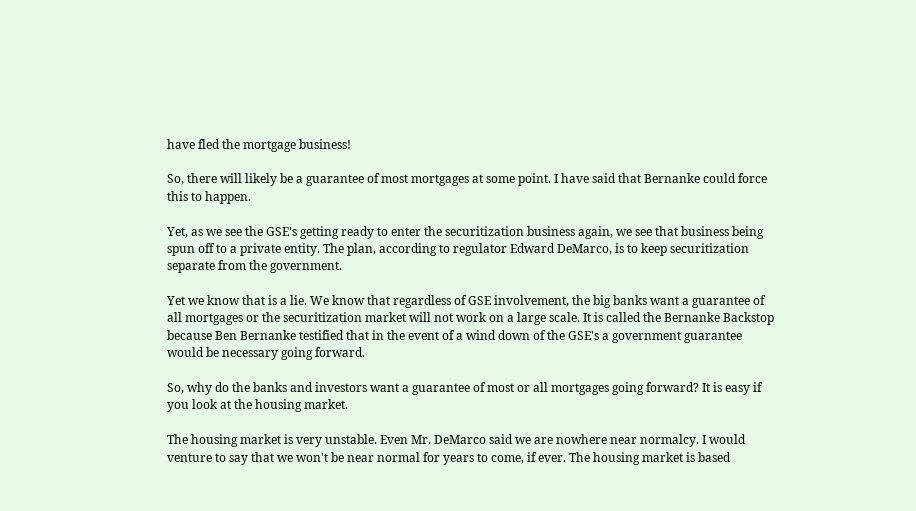have fled the mortgage business!

So, there will likely be a guarantee of most mortgages at some point. I have said that Bernanke could force this to happen.

Yet, as we see the GSE's getting ready to enter the securitization business again, we see that business being spun off to a private entity. The plan, according to regulator Edward DeMarco, is to keep securitization separate from the government.

Yet we know that is a lie. We know that regardless of GSE involvement, the big banks want a guarantee of all mortgages or the securitization market will not work on a large scale. It is called the Bernanke Backstop because Ben Bernanke testified that in the event of a wind down of the GSE's a government guarantee would be necessary going forward.

So, why do the banks and investors want a guarantee of most or all mortgages going forward? It is easy if you look at the housing market.

The housing market is very unstable. Even Mr. DeMarco said we are nowhere near normalcy. I would venture to say that we won't be near normal for years to come, if ever. The housing market is based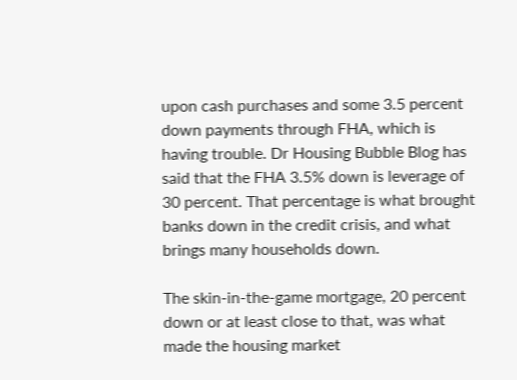upon cash purchases and some 3.5 percent down payments through FHA, which is having trouble. Dr Housing Bubble Blog has said that the FHA 3.5% down is leverage of 30 percent. That percentage is what brought banks down in the credit crisis, and what brings many households down.

The skin-in-the-game mortgage, 20 percent down or at least close to that, was what made the housing market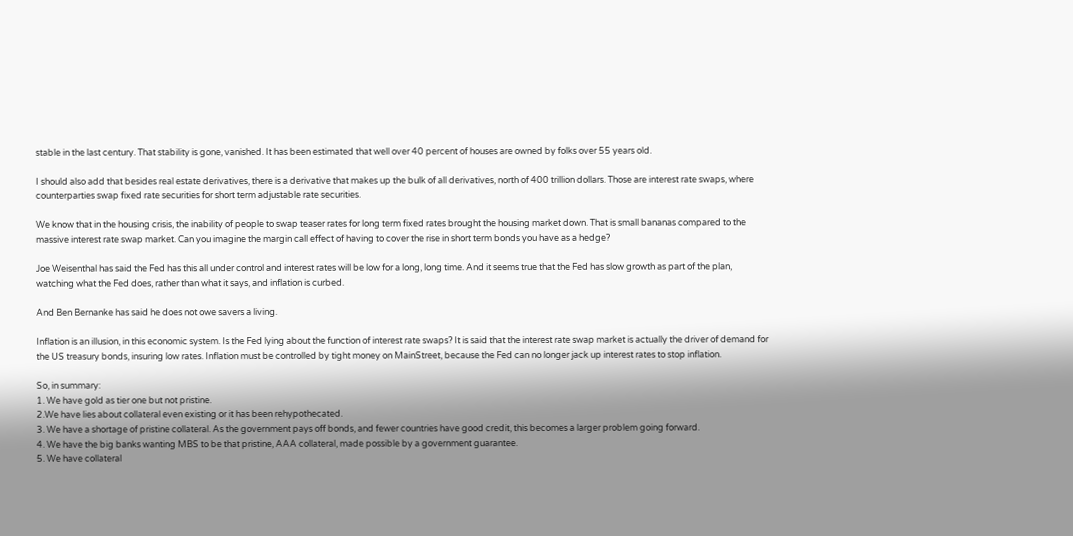stable in the last century. That stability is gone, vanished. It has been estimated that well over 40 percent of houses are owned by folks over 55 years old.

I should also add that besides real estate derivatives, there is a derivative that makes up the bulk of all derivatives, north of 400 trillion dollars. Those are interest rate swaps, where counterparties swap fixed rate securities for short term adjustable rate securities.

We know that in the housing crisis, the inability of people to swap teaser rates for long term fixed rates brought the housing market down. That is small bananas compared to the massive interest rate swap market. Can you imagine the margin call effect of having to cover the rise in short term bonds you have as a hedge?

Joe Weisenthal has said the Fed has this all under control and interest rates will be low for a long, long time. And it seems true that the Fed has slow growth as part of the plan, watching what the Fed does, rather than what it says, and inflation is curbed.

And Ben Bernanke has said he does not owe savers a living.

Inflation is an illusion, in this economic system. Is the Fed lying about the function of interest rate swaps? It is said that the interest rate swap market is actually the driver of demand for the US treasury bonds, insuring low rates. Inflation must be controlled by tight money on MainStreet, because the Fed can no longer jack up interest rates to stop inflation.

So, in summary:
1. We have gold as tier one but not pristine.
2.We have lies about collateral even existing or it has been rehypothecated.
3. We have a shortage of pristine collateral. As the government pays off bonds, and fewer countries have good credit, this becomes a larger problem going forward.
4. We have the big banks wanting MBS to be that pristine, AAA collateral, made possible by a government guarantee.
5. We have collateral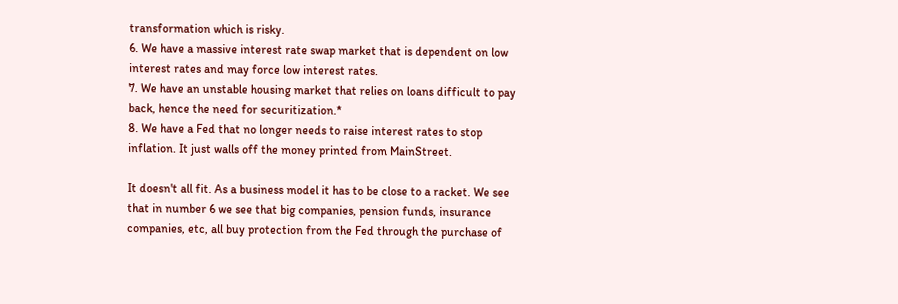transformation which is risky.
6. We have a massive interest rate swap market that is dependent on low interest rates and may force low interest rates.
7. We have an unstable housing market that relies on loans difficult to pay back, hence the need for securitization.*
8. We have a Fed that no longer needs to raise interest rates to stop inflation. It just walls off the money printed from MainStreet.

It doesn't all fit. As a business model it has to be close to a racket. We see that in number 6 we see that big companies, pension funds, insurance companies, etc, all buy protection from the Fed through the purchase of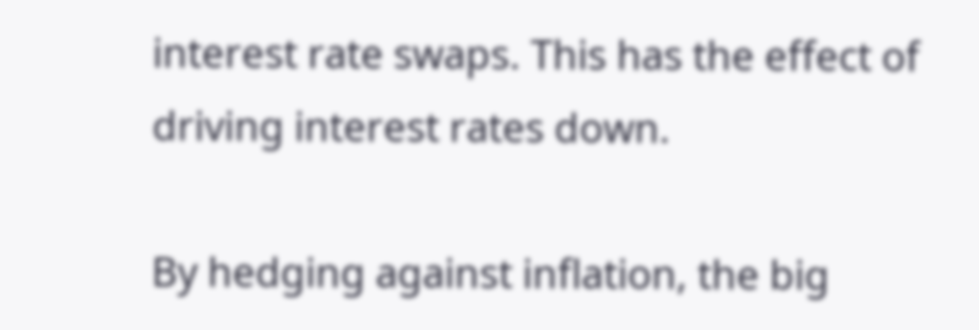interest rate swaps. This has the effect of driving interest rates down.

By hedging against inflation, the big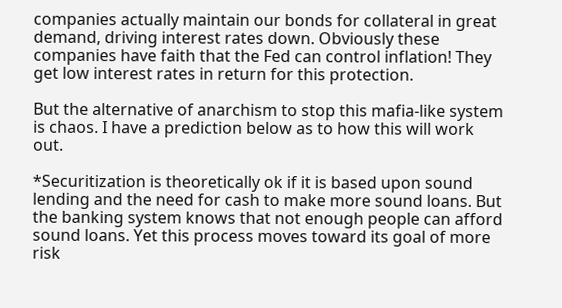companies actually maintain our bonds for collateral in great demand, driving interest rates down. Obviously these companies have faith that the Fed can control inflation! They get low interest rates in return for this protection.

But the alternative of anarchism to stop this mafia-like system is chaos. I have a prediction below as to how this will work out.

*Securitization is theoretically ok if it is based upon sound lending and the need for cash to make more sound loans. But the banking system knows that not enough people can afford sound loans. Yet this process moves toward its goal of more risk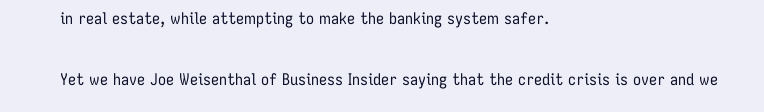in real estate, while attempting to make the banking system safer.

Yet we have Joe Weisenthal of Business Insider saying that the credit crisis is over and we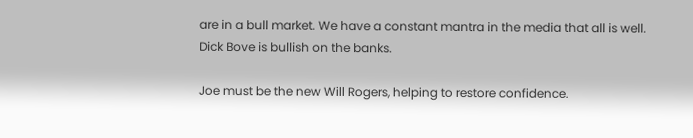are in a bull market. We have a constant mantra in the media that all is well. Dick Bove is bullish on the banks.

Joe must be the new Will Rogers, helping to restore confidence.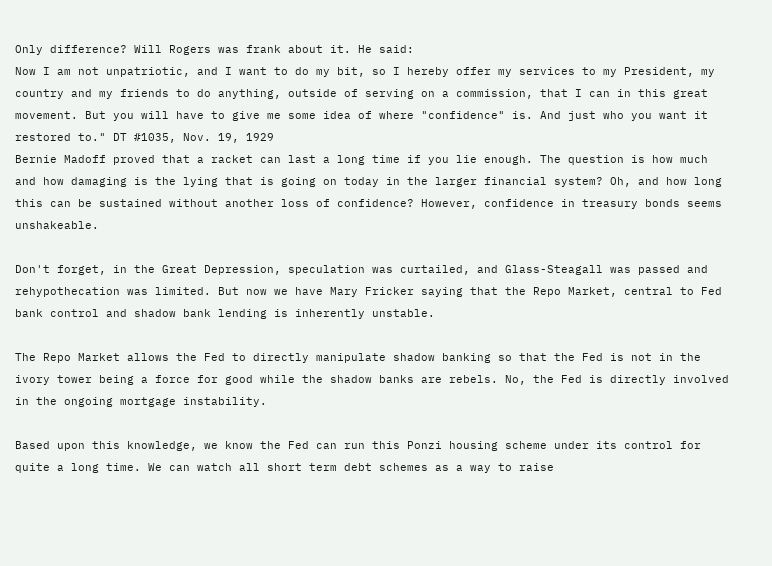Only difference? Will Rogers was frank about it. He said:
Now I am not unpatriotic, and I want to do my bit, so I hereby offer my services to my President, my country and my friends to do anything, outside of serving on a commission, that I can in this great movement. But you will have to give me some idea of where "confidence" is. And just who you want it restored to." DT #1035, Nov. 19, 1929
Bernie Madoff proved that a racket can last a long time if you lie enough. The question is how much and how damaging is the lying that is going on today in the larger financial system? Oh, and how long this can be sustained without another loss of confidence? However, confidence in treasury bonds seems unshakeable.

Don't forget, in the Great Depression, speculation was curtailed, and Glass-Steagall was passed and rehypothecation was limited. But now we have Mary Fricker saying that the Repo Market, central to Fed bank control and shadow bank lending is inherently unstable.

The Repo Market allows the Fed to directly manipulate shadow banking so that the Fed is not in the ivory tower being a force for good while the shadow banks are rebels. No, the Fed is directly involved in the ongoing mortgage instability.

Based upon this knowledge, we know the Fed can run this Ponzi housing scheme under its control for quite a long time. We can watch all short term debt schemes as a way to raise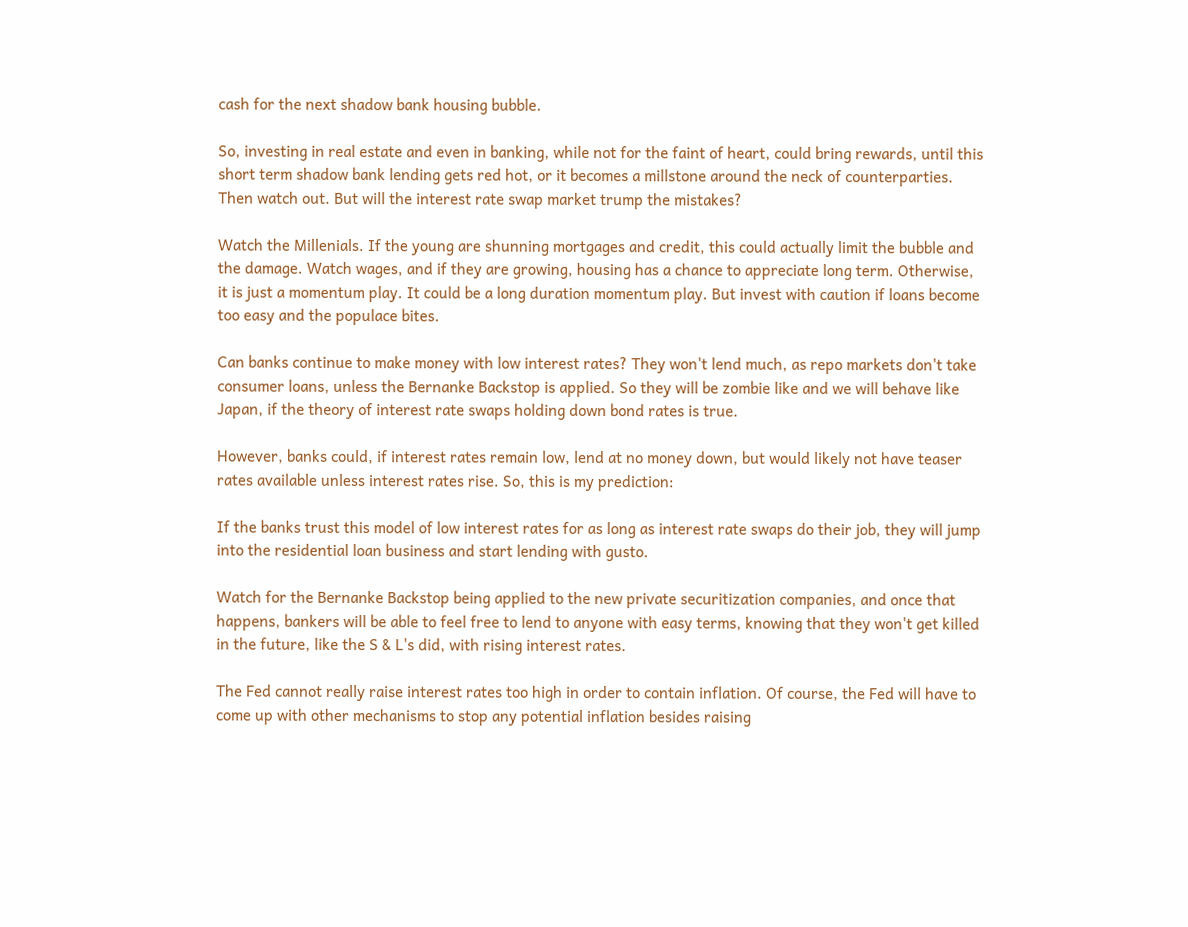cash for the next shadow bank housing bubble.

So, investing in real estate and even in banking, while not for the faint of heart, could bring rewards, until this short term shadow bank lending gets red hot, or it becomes a millstone around the neck of counterparties. Then watch out. But will the interest rate swap market trump the mistakes?

Watch the Millenials. If the young are shunning mortgages and credit, this could actually limit the bubble and the damage. Watch wages, and if they are growing, housing has a chance to appreciate long term. Otherwise, it is just a momentum play. It could be a long duration momentum play. But invest with caution if loans become too easy and the populace bites.

Can banks continue to make money with low interest rates? They won't lend much, as repo markets don't take consumer loans, unless the Bernanke Backstop is applied. So they will be zombie like and we will behave like Japan, if the theory of interest rate swaps holding down bond rates is true.

However, banks could, if interest rates remain low, lend at no money down, but would likely not have teaser rates available unless interest rates rise. So, this is my prediction:

If the banks trust this model of low interest rates for as long as interest rate swaps do their job, they will jump into the residential loan business and start lending with gusto.

Watch for the Bernanke Backstop being applied to the new private securitization companies, and once that happens, bankers will be able to feel free to lend to anyone with easy terms, knowing that they won't get killed in the future, like the S & L's did, with rising interest rates.

The Fed cannot really raise interest rates too high in order to contain inflation. Of course, the Fed will have to come up with other mechanisms to stop any potential inflation besides raising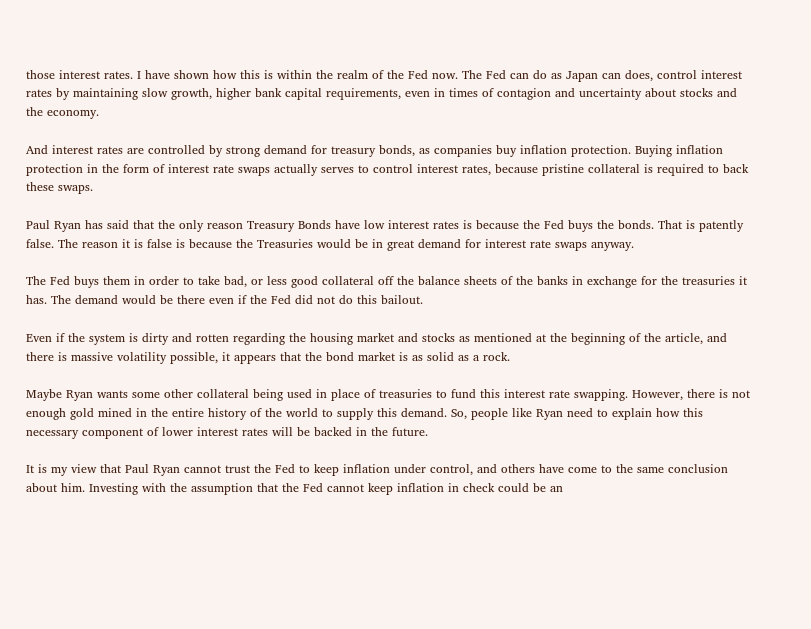those interest rates. I have shown how this is within the realm of the Fed now. The Fed can do as Japan can does, control interest rates by maintaining slow growth, higher bank capital requirements, even in times of contagion and uncertainty about stocks and the economy.

And interest rates are controlled by strong demand for treasury bonds, as companies buy inflation protection. Buying inflation protection in the form of interest rate swaps actually serves to control interest rates, because pristine collateral is required to back these swaps.

Paul Ryan has said that the only reason Treasury Bonds have low interest rates is because the Fed buys the bonds. That is patently false. The reason it is false is because the Treasuries would be in great demand for interest rate swaps anyway.

The Fed buys them in order to take bad, or less good collateral off the balance sheets of the banks in exchange for the treasuries it has. The demand would be there even if the Fed did not do this bailout.

Even if the system is dirty and rotten regarding the housing market and stocks as mentioned at the beginning of the article, and there is massive volatility possible, it appears that the bond market is as solid as a rock.

Maybe Ryan wants some other collateral being used in place of treasuries to fund this interest rate swapping. However, there is not enough gold mined in the entire history of the world to supply this demand. So, people like Ryan need to explain how this necessary component of lower interest rates will be backed in the future.

It is my view that Paul Ryan cannot trust the Fed to keep inflation under control, and others have come to the same conclusion about him. Investing with the assumption that the Fed cannot keep inflation in check could be an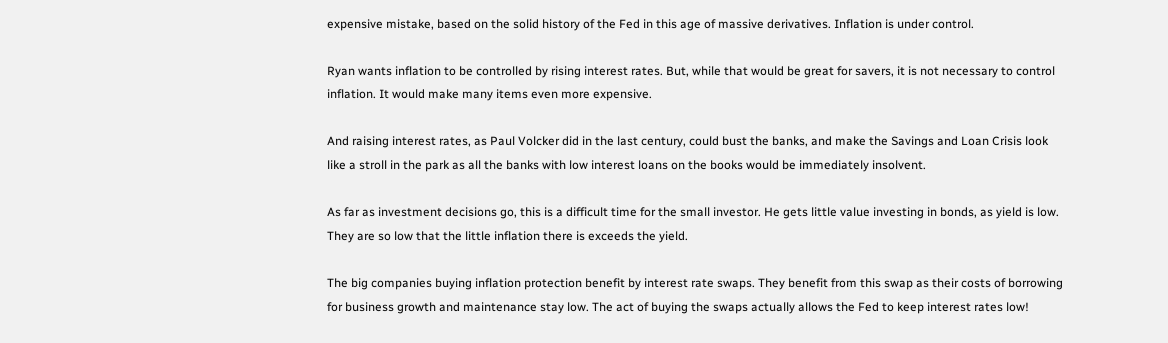expensive mistake, based on the solid history of the Fed in this age of massive derivatives. Inflation is under control.

Ryan wants inflation to be controlled by rising interest rates. But, while that would be great for savers, it is not necessary to control inflation. It would make many items even more expensive.

And raising interest rates, as Paul Volcker did in the last century, could bust the banks, and make the Savings and Loan Crisis look like a stroll in the park as all the banks with low interest loans on the books would be immediately insolvent.

As far as investment decisions go, this is a difficult time for the small investor. He gets little value investing in bonds, as yield is low. They are so low that the little inflation there is exceeds the yield.

The big companies buying inflation protection benefit by interest rate swaps. They benefit from this swap as their costs of borrowing for business growth and maintenance stay low. The act of buying the swaps actually allows the Fed to keep interest rates low!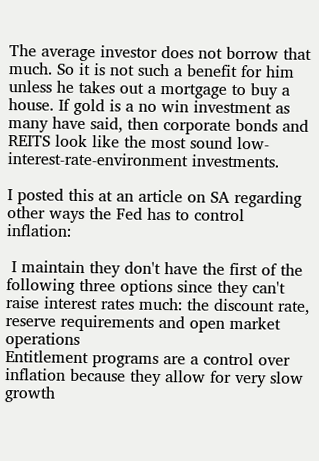The average investor does not borrow that much. So it is not such a benefit for him unless he takes out a mortgage to buy a house. If gold is a no win investment as many have said, then corporate bonds and REITS look like the most sound low-interest-rate-environment investments.

I posted this at an article on SA regarding other ways the Fed has to control inflation:

 I maintain they don't have the first of the following three options since they can't raise interest rates much: the discount rate, reserve requirements and open market operations
Entitlement programs are a control over inflation because they allow for very slow growth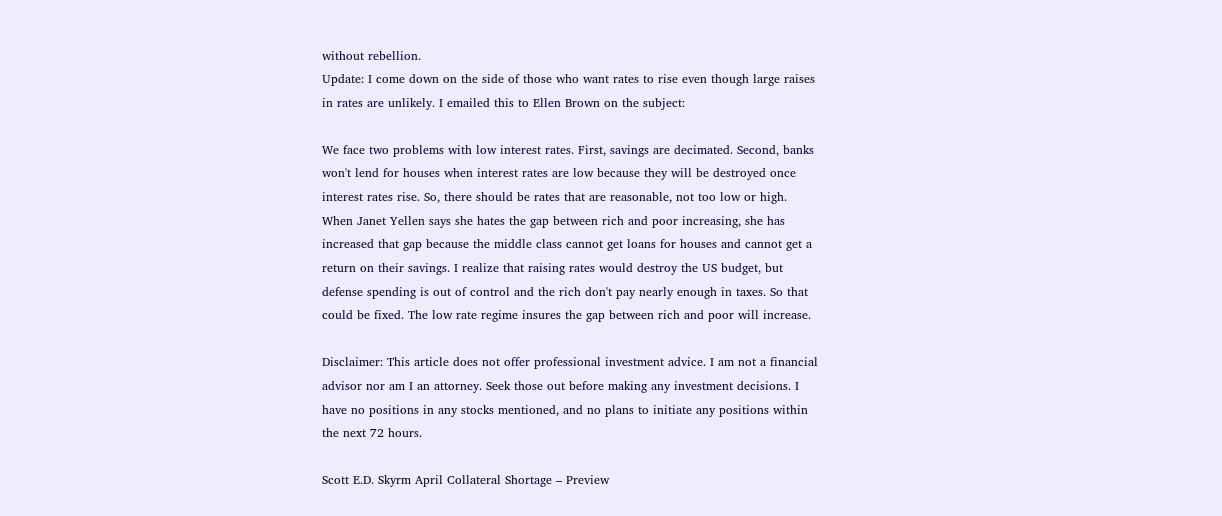without rebellion.
Update: I come down on the side of those who want rates to rise even though large raises in rates are unlikely. I emailed this to Ellen Brown on the subject:

We face two problems with low interest rates. First, savings are decimated. Second, banks won't lend for houses when interest rates are low because they will be destroyed once interest rates rise. So, there should be rates that are reasonable, not too low or high. When Janet Yellen says she hates the gap between rich and poor increasing, she has increased that gap because the middle class cannot get loans for houses and cannot get a return on their savings. I realize that raising rates would destroy the US budget, but defense spending is out of control and the rich don't pay nearly enough in taxes. So that could be fixed. The low rate regime insures the gap between rich and poor will increase.

Disclaimer: This article does not offer professional investment advice. I am not a financial advisor nor am I an attorney. Seek those out before making any investment decisions. I have no positions in any stocks mentioned, and no plans to initiate any positions within the next 72 hours.

Scott E.D. Skyrm April Collateral Shortage – Preview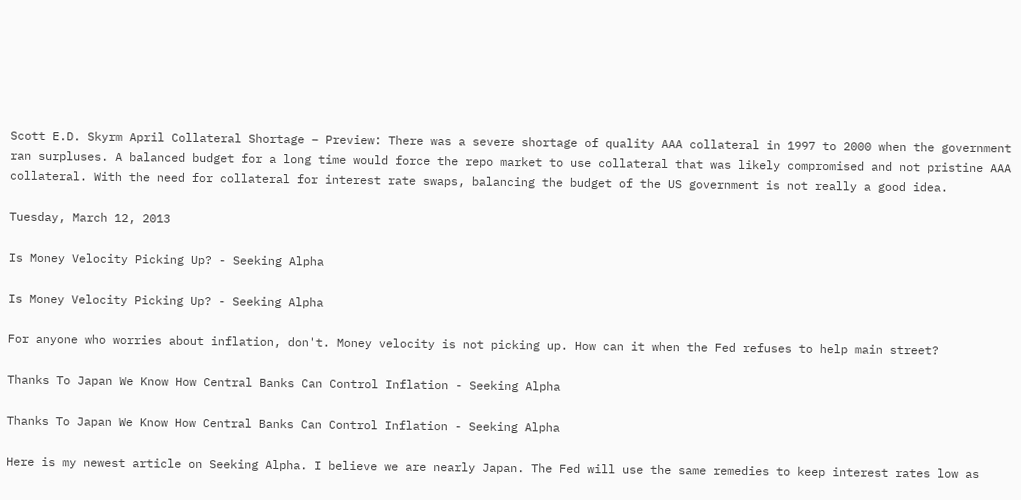Scott E.D. Skyrm April Collateral Shortage – Preview: There was a severe shortage of quality AAA collateral in 1997 to 2000 when the government ran surpluses. A balanced budget for a long time would force the repo market to use collateral that was likely compromised and not pristine AAA collateral. With the need for collateral for interest rate swaps, balancing the budget of the US government is not really a good idea.

Tuesday, March 12, 2013

Is Money Velocity Picking Up? - Seeking Alpha

Is Money Velocity Picking Up? - Seeking Alpha

For anyone who worries about inflation, don't. Money velocity is not picking up. How can it when the Fed refuses to help main street?

Thanks To Japan We Know How Central Banks Can Control Inflation - Seeking Alpha

Thanks To Japan We Know How Central Banks Can Control Inflation - Seeking Alpha

Here is my newest article on Seeking Alpha. I believe we are nearly Japan. The Fed will use the same remedies to keep interest rates low as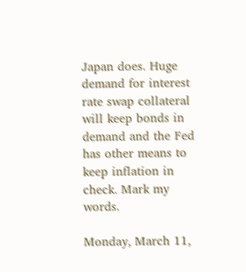Japan does. Huge demand for interest rate swap collateral will keep bonds in demand and the Fed has other means to keep inflation in check. Mark my words.

Monday, March 11,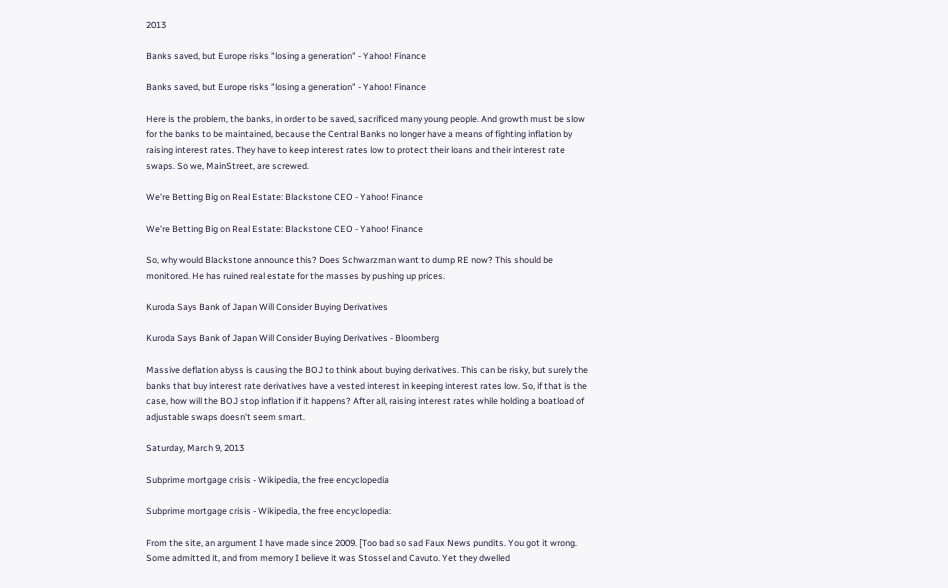2013

Banks saved, but Europe risks "losing a generation" - Yahoo! Finance

Banks saved, but Europe risks "losing a generation" - Yahoo! Finance

Here is the problem, the banks, in order to be saved, sacrificed many young people. And growth must be slow for the banks to be maintained, because the Central Banks no longer have a means of fighting inflation by raising interest rates. They have to keep interest rates low to protect their loans and their interest rate swaps. So we, MainStreet, are screwed.

We're Betting Big on Real Estate: Blackstone CEO - Yahoo! Finance

We're Betting Big on Real Estate: Blackstone CEO - Yahoo! Finance

So, why would Blackstone announce this? Does Schwarzman want to dump RE now? This should be monitored. He has ruined real estate for the masses by pushing up prices.

Kuroda Says Bank of Japan Will Consider Buying Derivatives

Kuroda Says Bank of Japan Will Consider Buying Derivatives - Bloomberg

Massive deflation abyss is causing the BOJ to think about buying derivatives. This can be risky, but surely the banks that buy interest rate derivatives have a vested interest in keeping interest rates low. So, if that is the case, how will the BOJ stop inflation if it happens? After all, raising interest rates while holding a boatload of adjustable swaps doesn't seem smart.

Saturday, March 9, 2013

Subprime mortgage crisis - Wikipedia, the free encyclopedia

Subprime mortgage crisis - Wikipedia, the free encyclopedia:

From the site, an argument I have made since 2009. [Too bad so sad Faux News pundits. You got it wrong. Some admitted it, and from memory I believe it was Stossel and Cavuto. Yet they dwelled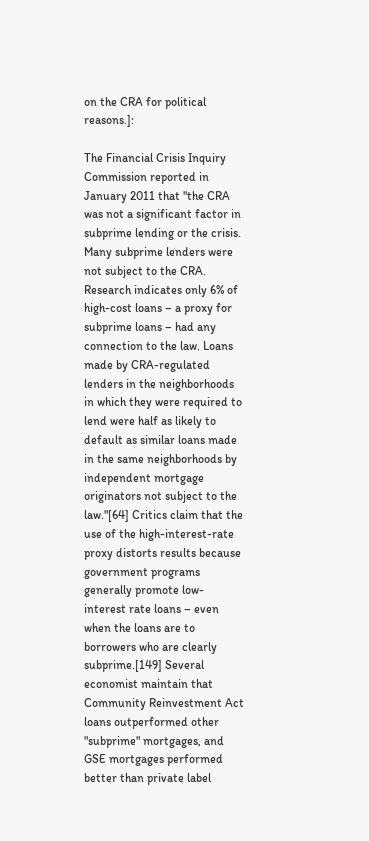on the CRA for political reasons.]:

The Financial Crisis Inquiry Commission reported in January 2011 that "the CRA was not a significant factor in subprime lending or the crisis. Many subprime lenders were not subject to the CRA. Research indicates only 6% of high-cost loans – a proxy for subprime loans – had any connection to the law. Loans made by CRA-regulated lenders in the neighborhoods in which they were required to lend were half as likely to default as similar loans made in the same neighborhoods by independent mortgage originators not subject to the law."[64] Critics claim that the use of the high-interest-rate proxy distorts results because government programs generally promote low-interest rate loans – even when the loans are to borrowers who are clearly subprime.[149] Several economist maintain that Community Reinvestment Act loans outperformed other "subprime" mortgages, and GSE mortgages performed better than private label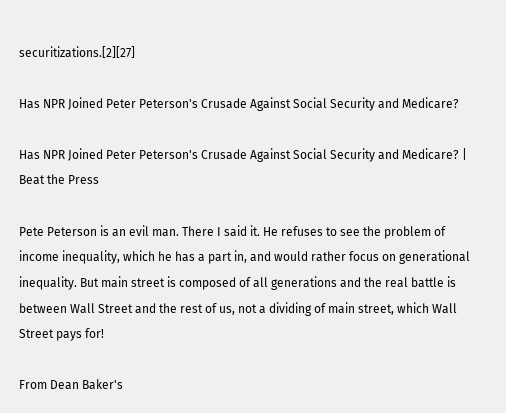securitizations.[2][27]

Has NPR Joined Peter Peterson's Crusade Against Social Security and Medicare?

Has NPR Joined Peter Peterson's Crusade Against Social Security and Medicare? | Beat the Press

Pete Peterson is an evil man. There I said it. He refuses to see the problem of income inequality, which he has a part in, and would rather focus on generational inequality. But main street is composed of all generations and the real battle is between Wall Street and the rest of us, not a dividing of main street, which Wall Street pays for!

From Dean Baker's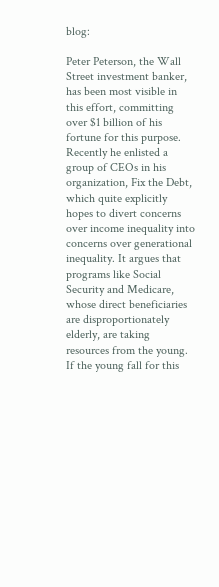blog:

Peter Peterson, the Wall Street investment banker, has been most visible in this effort, committing over $1 billion of his fortune for this purpose. Recently he enlisted a group of CEOs in his organization, Fix the Debt, which quite explicitly hopes to divert concerns over income inequality into concerns over generational inequality. It argues that programs like Social Security and Medicare, whose direct beneficiaries are disproportionately elderly, are taking resources from the young.
If the young fall for this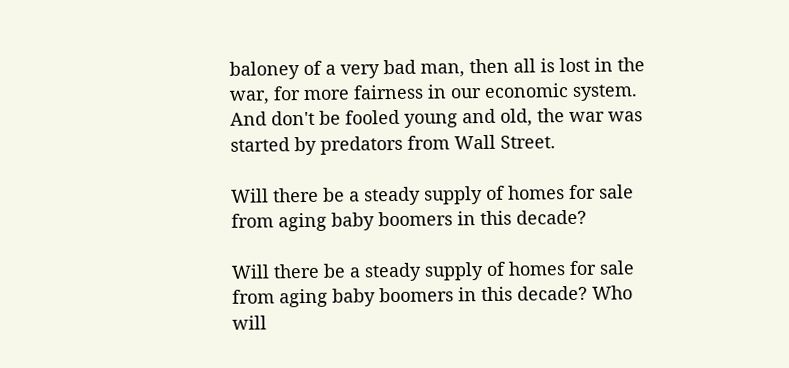baloney of a very bad man, then all is lost in the war, for more fairness in our economic system. And don't be fooled young and old, the war was started by predators from Wall Street.

Will there be a steady supply of homes for sale from aging baby boomers in this decade?

Will there be a steady supply of homes for sale from aging baby boomers in this decade? Who will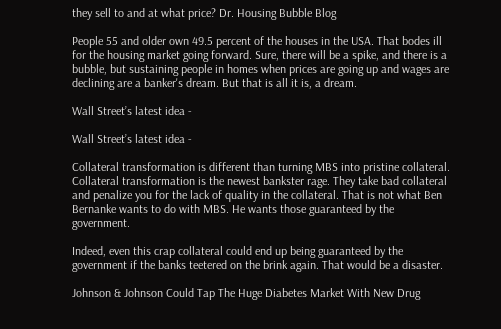they sell to and at what price? Dr. Housing Bubble Blog

People 55 and older own 49.5 percent of the houses in the USA. That bodes ill for the housing market going forward. Sure, there will be a spike, and there is a bubble, but sustaining people in homes when prices are going up and wages are declining are a banker's dream. But that is all it is, a dream.

Wall Street’s latest idea -

Wall Street’s latest idea -

Collateral transformation is different than turning MBS into pristine collateral. Collateral transformation is the newest bankster rage. They take bad collateral and penalize you for the lack of quality in the collateral. That is not what Ben Bernanke wants to do with MBS. He wants those guaranteed by the government.

Indeed, even this crap collateral could end up being guaranteed by the government if the banks teetered on the brink again. That would be a disaster.

Johnson & Johnson Could Tap The Huge Diabetes Market With New Drug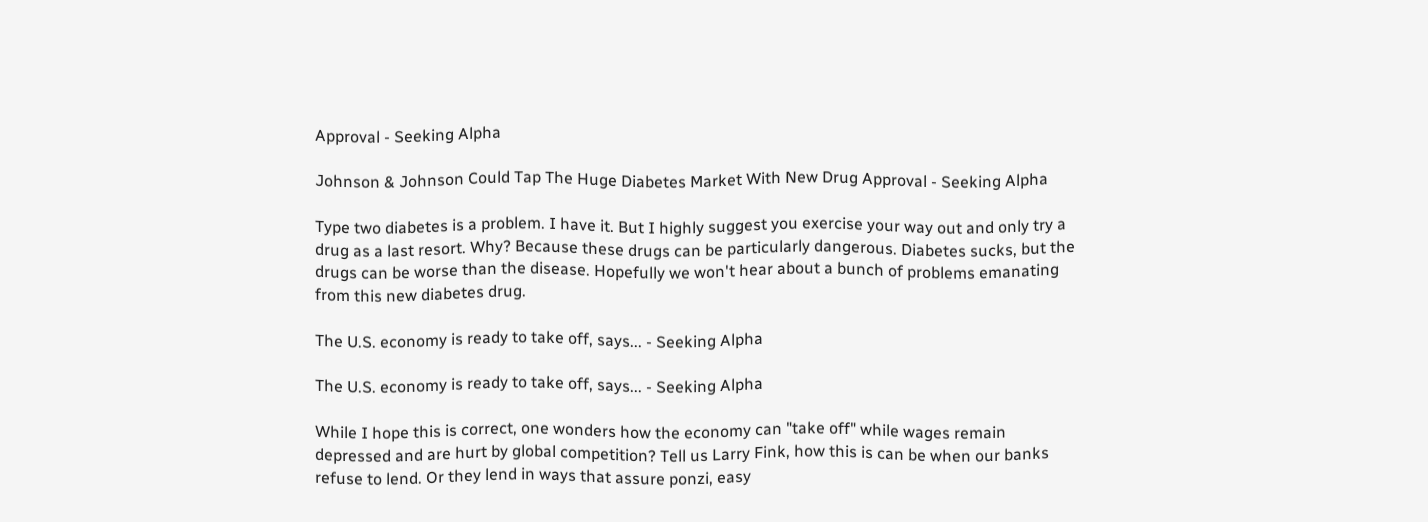Approval - Seeking Alpha

Johnson & Johnson Could Tap The Huge Diabetes Market With New Drug Approval - Seeking Alpha

Type two diabetes is a problem. I have it. But I highly suggest you exercise your way out and only try a drug as a last resort. Why? Because these drugs can be particularly dangerous. Diabetes sucks, but the drugs can be worse than the disease. Hopefully we won't hear about a bunch of problems emanating from this new diabetes drug.

The U.S. economy is ready to take off, says... - Seeking Alpha

The U.S. economy is ready to take off, says... - Seeking Alpha

While I hope this is correct, one wonders how the economy can "take off" while wages remain depressed and are hurt by global competition? Tell us Larry Fink, how this is can be when our banks refuse to lend. Or they lend in ways that assure ponzi, easy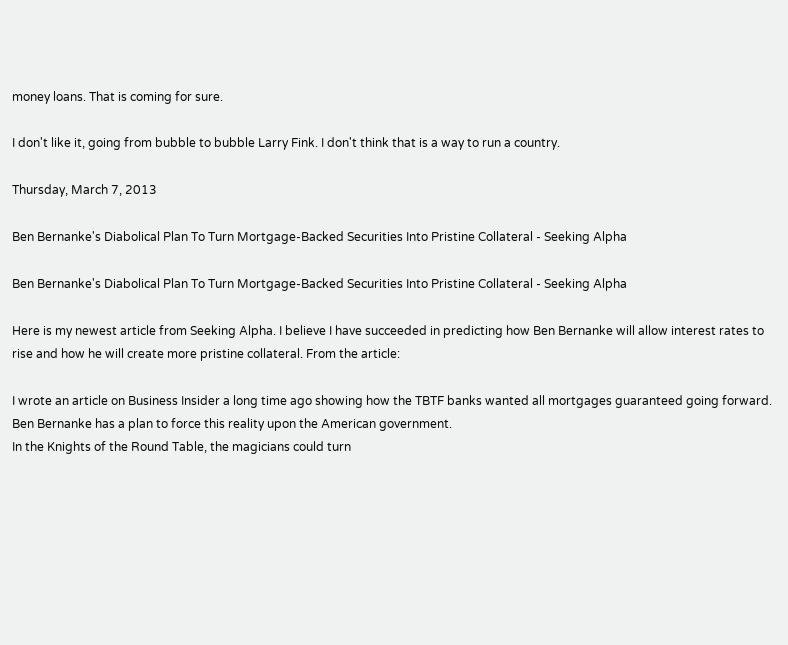money loans. That is coming for sure.

I don't like it, going from bubble to bubble Larry Fink. I don't think that is a way to run a country.

Thursday, March 7, 2013

Ben Bernanke's Diabolical Plan To Turn Mortgage-Backed Securities Into Pristine Collateral - Seeking Alpha

Ben Bernanke's Diabolical Plan To Turn Mortgage-Backed Securities Into Pristine Collateral - Seeking Alpha

Here is my newest article from Seeking Alpha. I believe I have succeeded in predicting how Ben Bernanke will allow interest rates to rise and how he will create more pristine collateral. From the article:

I wrote an article on Business Insider a long time ago showing how the TBTF banks wanted all mortgages guaranteed going forward. Ben Bernanke has a plan to force this reality upon the American government.
In the Knights of the Round Table, the magicians could turn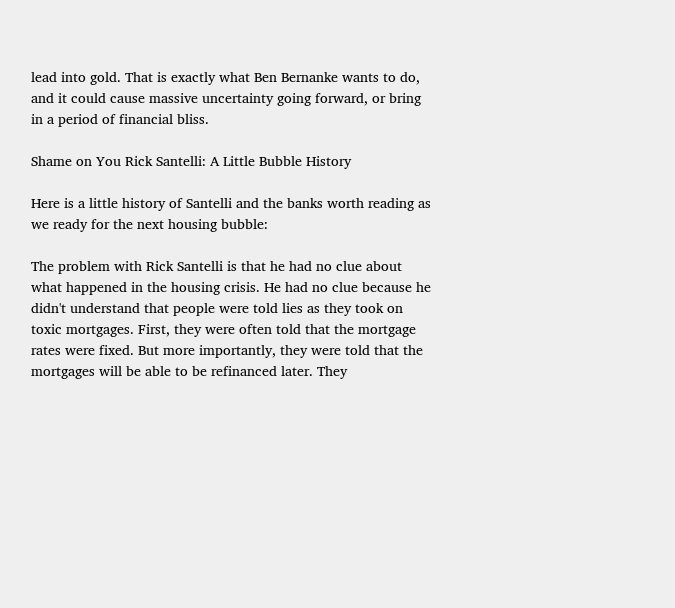lead into gold. That is exactly what Ben Bernanke wants to do, and it could cause massive uncertainty going forward, or bring in a period of financial bliss.

Shame on You Rick Santelli: A Little Bubble History

Here is a little history of Santelli and the banks worth reading as we ready for the next housing bubble:

The problem with Rick Santelli is that he had no clue about what happened in the housing crisis. He had no clue because he didn't understand that people were told lies as they took on toxic mortgages. First, they were often told that the mortgage rates were fixed. But more importantly, they were told that the mortgages will be able to be refinanced later. They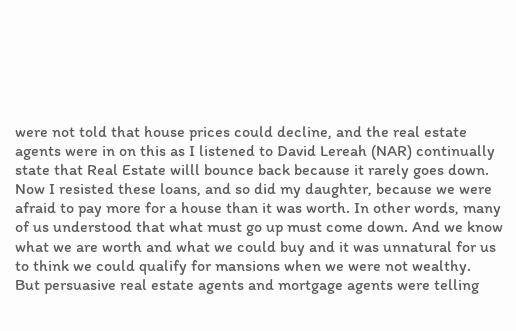were not told that house prices could decline, and the real estate agents were in on this as I listened to David Lereah (NAR) continually state that Real Estate willl bounce back because it rarely goes down.
Now I resisted these loans, and so did my daughter, because we were afraid to pay more for a house than it was worth. In other words, many of us understood that what must go up must come down. And we know what we are worth and what we could buy and it was unnatural for us to think we could qualify for mansions when we were not wealthy.
But persuasive real estate agents and mortgage agents were telling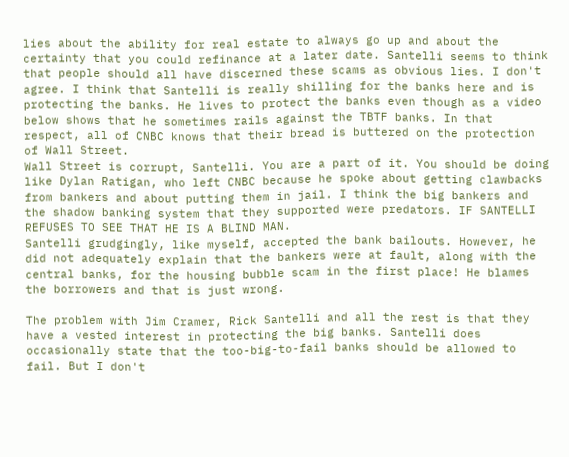lies about the ability for real estate to always go up and about the certainty that you could refinance at a later date. Santelli seems to think that people should all have discerned these scams as obvious lies. I don't agree. I think that Santelli is really shilling for the banks here and is protecting the banks. He lives to protect the banks even though as a video below shows that he sometimes rails against the TBTF banks. In that respect, all of CNBC knows that their bread is buttered on the protection of Wall Street.
Wall Street is corrupt, Santelli. You are a part of it. You should be doing like Dylan Ratigan, who left CNBC because he spoke about getting clawbacks from bankers and about putting them in jail. I think the big bankers and the shadow banking system that they supported were predators. IF SANTELLI REFUSES TO SEE THAT HE IS A BLIND MAN.
Santelli grudgingly, like myself, accepted the bank bailouts. However, he did not adequately explain that the bankers were at fault, along with the central banks, for the housing bubble scam in the first place! He blames the borrowers and that is just wrong.

The problem with Jim Cramer, Rick Santelli and all the rest is that they have a vested interest in protecting the big banks. Santelli does occasionally state that the too-big-to-fail banks should be allowed to fail. But I don't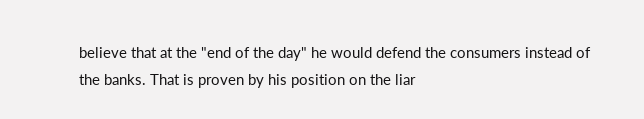believe that at the "end of the day" he would defend the consumers instead of the banks. That is proven by his position on the liar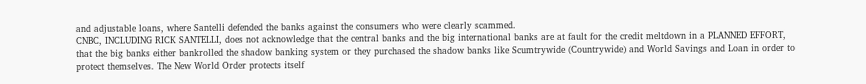and adjustable loans, where Santelli defended the banks against the consumers who were clearly scammed.
CNBC, INCLUDING RICK SANTELLI, does not acknowledge that the central banks and the big international banks are at fault for the credit meltdown in a PLANNED EFFORT, that the big banks either bankrolled the shadow banking system or they purchased the shadow banks like Scumtrywide (Countrywide) and World Savings and Loan in order to protect themselves. The New World Order protects itself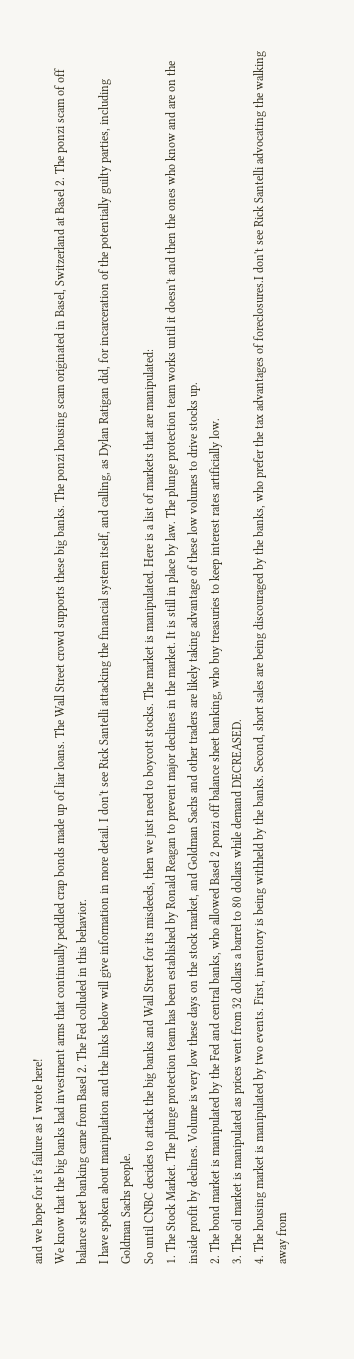and we hope for it's failure as I wrote here!
We know that the big banks had investment arms that continually peddled crap bonds made up of liar loans. The Wall Street crowd supports these big banks. The ponzi housing scam originated in Basel, Switzerland at Basel 2. The ponzi scam of off balance sheet banking came from Basel 2. The Fed colluded in this behavior.
I have spoken about manipulation and the links below will give information in more detail. I don't see Rick Santelli attacking the financial system itself, and calling, as Dylan Ratigan did, for incarceration of the potentially guilty parties, including Goldman Sachs people.
So until CNBC decides to attack the big banks and Wall Street for its misdeeds, then we just need to boycott stocks. The market is manipulated. Here is a list of markets that are manipulated:
1. The Stock Market. The plunge protection team has been established by Ronald Reagan to prevent major declines in the market. It is still in place by law. The plunge protection team works until it doesn't and then the ones who know and are on the inside profit by declines. Volume is very low these days on the stock market, and Goldman Sachs and other traders are likely taking advantage of these low volumes to drive stocks up.
2. The bond market is manipulated by the Fed and central banks, who allowed Basel 2 ponzi off balance sheet banking, who buy treasuries to keep interest rates artificially low.
3. The oil market is manipulated as prices went from 32 dollars a barrel to 80 dollars while demand DECREASED.
4. The housing market is manipulated by two events. First, inventory is being withheld by the banks. Second, short sales are being discouraged by the banks, who prefer the tax advantages of foreclosures.I don't see Rick Santelli advocating the walking away from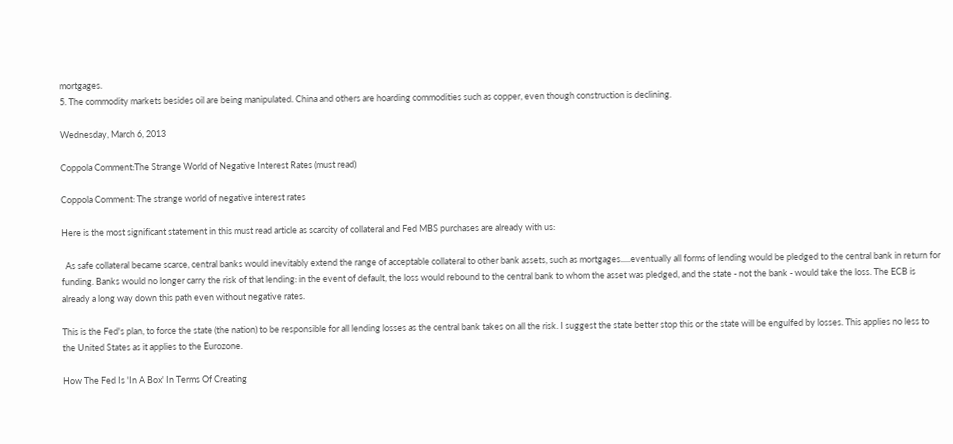mortgages.
5. The commodity markets besides oil are being manipulated. China and others are hoarding commodities such as copper, even though construction is declining.

Wednesday, March 6, 2013

Coppola Comment:The Strange World of Negative Interest Rates (must read)

Coppola Comment: The strange world of negative interest rates

Here is the most significant statement in this must read article as scarcity of collateral and Fed MBS purchases are already with us:

  As safe collateral became scarce, central banks would inevitably extend the range of acceptable collateral to other bank assets, such as mortgages.....eventually all forms of lending would be pledged to the central bank in return for funding. Banks would no longer carry the risk of that lending: in the event of default, the loss would rebound to the central bank to whom the asset was pledged, and the state - not the bank - would take the loss. The ECB is already a long way down this path even without negative rates.

This is the Fed's plan, to force the state (the nation) to be responsible for all lending losses as the central bank takes on all the risk. I suggest the state better stop this or the state will be engulfed by losses. This applies no less to the United States as it applies to the Eurozone.

How The Fed Is 'In A Box' In Terms Of Creating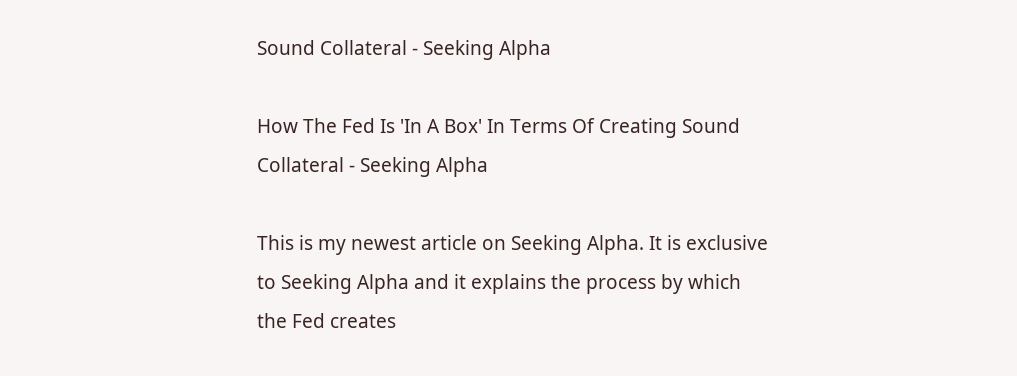Sound Collateral - Seeking Alpha

How The Fed Is 'In A Box' In Terms Of Creating Sound Collateral - Seeking Alpha

This is my newest article on Seeking Alpha. It is exclusive to Seeking Alpha and it explains the process by which the Fed creates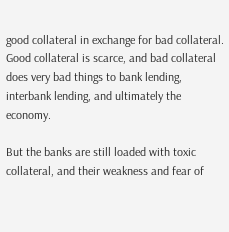good collateral in exchange for bad collateral. Good collateral is scarce, and bad collateral does very bad things to bank lending, interbank lending, and ultimately the economy.

But the banks are still loaded with toxic collateral, and their weakness and fear of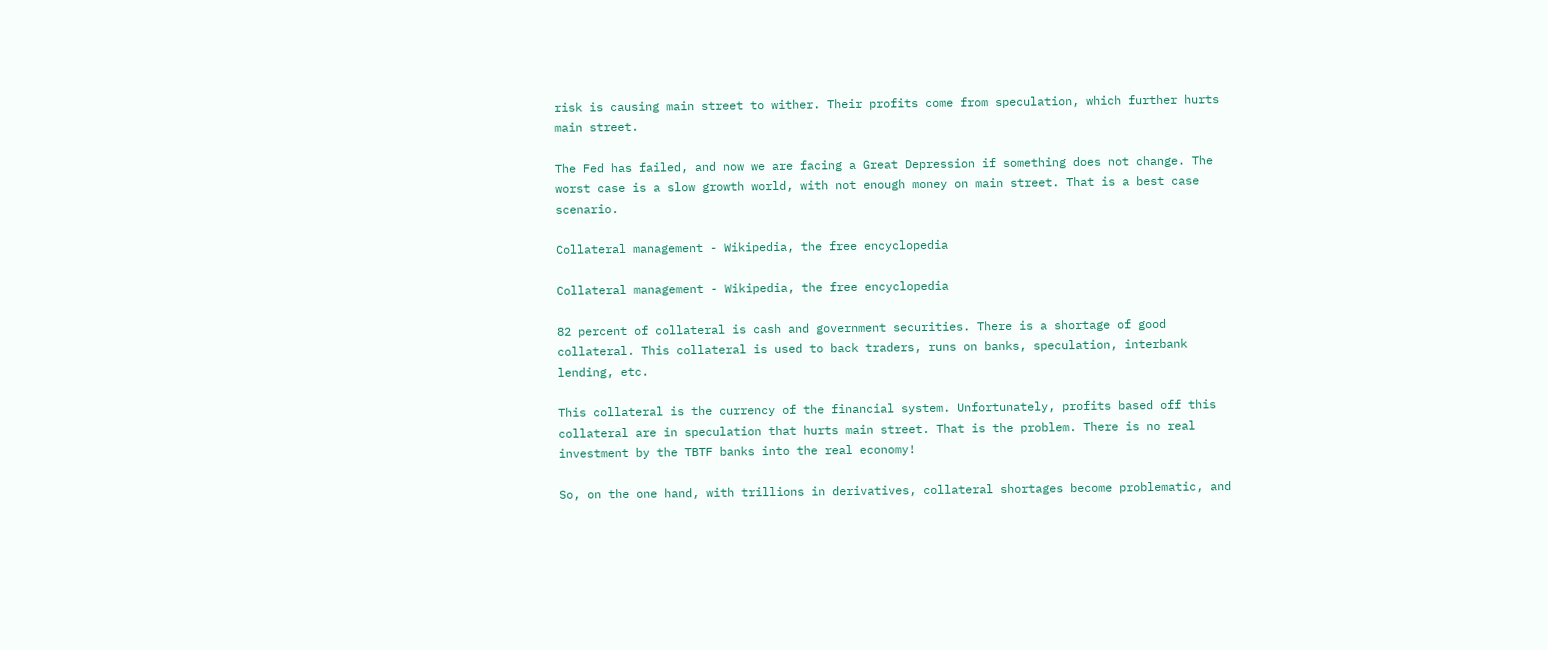risk is causing main street to wither. Their profits come from speculation, which further hurts main street.

The Fed has failed, and now we are facing a Great Depression if something does not change. The worst case is a slow growth world, with not enough money on main street. That is a best case scenario.

Collateral management - Wikipedia, the free encyclopedia

Collateral management - Wikipedia, the free encyclopedia

82 percent of collateral is cash and government securities. There is a shortage of good collateral. This collateral is used to back traders, runs on banks, speculation, interbank lending, etc.

This collateral is the currency of the financial system. Unfortunately, profits based off this collateral are in speculation that hurts main street. That is the problem. There is no real investment by the TBTF banks into the real economy!

So, on the one hand, with trillions in derivatives, collateral shortages become problematic, and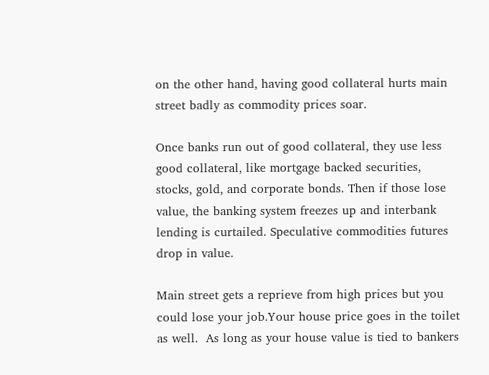on the other hand, having good collateral hurts main street badly as commodity prices soar.

Once banks run out of good collateral, they use less good collateral, like mortgage backed securities, stocks, gold, and corporate bonds. Then if those lose value, the banking system freezes up and interbank lending is curtailed. Speculative commodities futures drop in value.

Main street gets a reprieve from high prices but you could lose your job.Your house price goes in the toilet as well.  As long as your house value is tied to bankers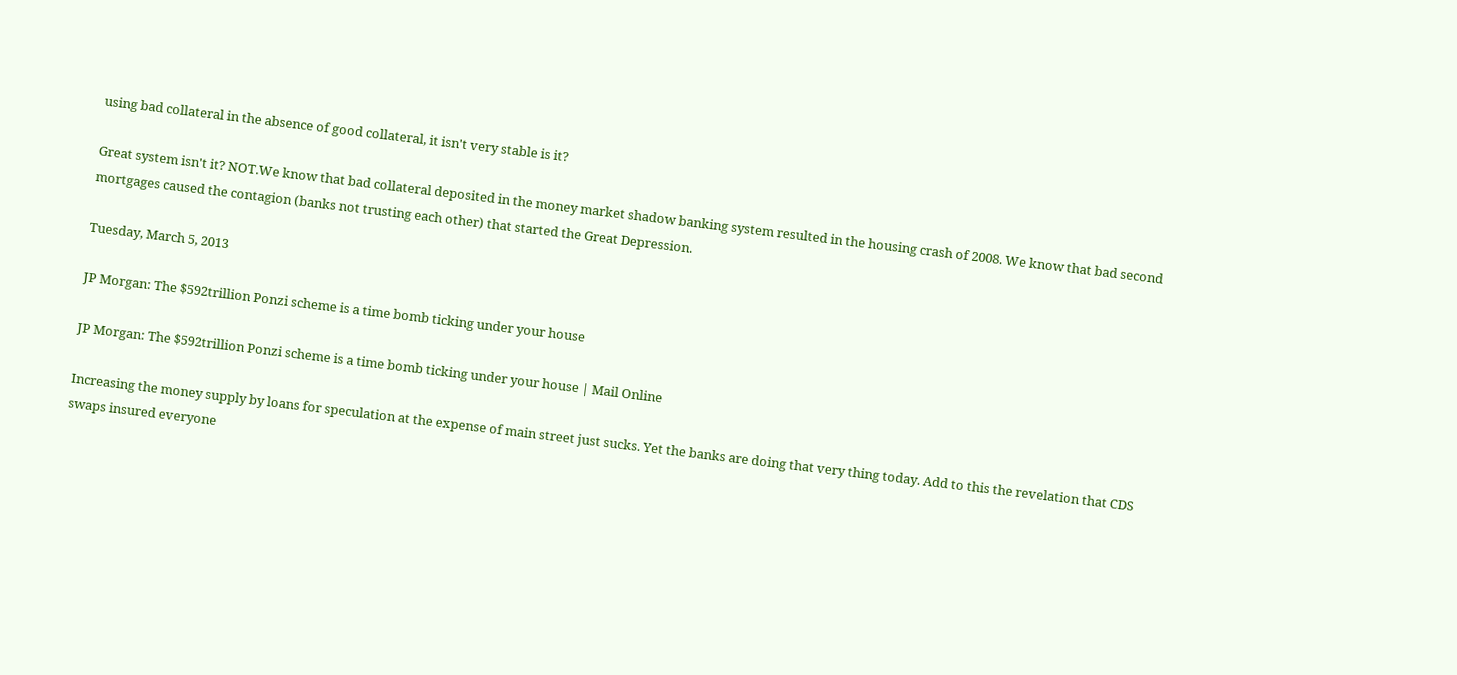using bad collateral in the absence of good collateral, it isn't very stable is it?

Great system isn't it? NOT.We know that bad collateral deposited in the money market shadow banking system resulted in the housing crash of 2008. We know that bad second mortgages caused the contagion (banks not trusting each other) that started the Great Depression.

Tuesday, March 5, 2013

JP Morgan: The $592trillion Ponzi scheme is a time bomb ticking under your house

JP Morgan: The $592trillion Ponzi scheme is a time bomb ticking under your house | Mail Online

Increasing the money supply by loans for speculation at the expense of main street just sucks. Yet the banks are doing that very thing today. Add to this the revelation that CDS swaps insured everyone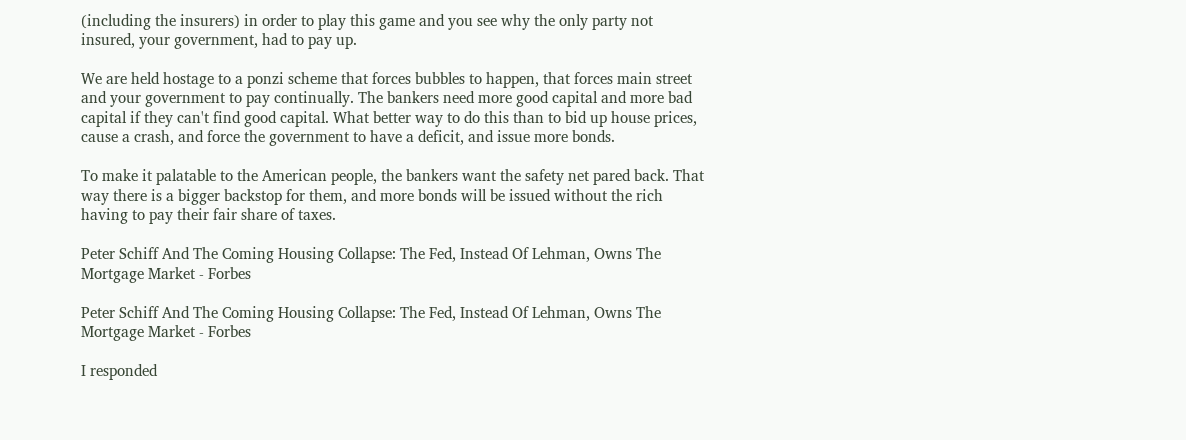(including the insurers) in order to play this game and you see why the only party not insured, your government, had to pay up.

We are held hostage to a ponzi scheme that forces bubbles to happen, that forces main street and your government to pay continually. The bankers need more good capital and more bad capital if they can't find good capital. What better way to do this than to bid up house prices, cause a crash, and force the government to have a deficit, and issue more bonds.

To make it palatable to the American people, the bankers want the safety net pared back. That way there is a bigger backstop for them, and more bonds will be issued without the rich having to pay their fair share of taxes.

Peter Schiff And The Coming Housing Collapse: The Fed, Instead Of Lehman, Owns The Mortgage Market - Forbes

Peter Schiff And The Coming Housing Collapse: The Fed, Instead Of Lehman, Owns The Mortgage Market - Forbes

I responded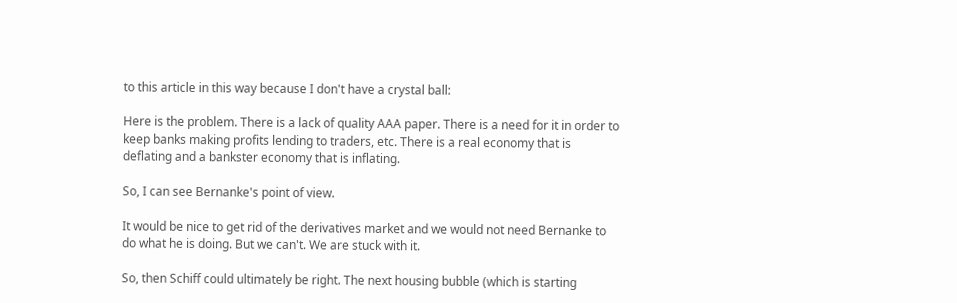to this article in this way because I don't have a crystal ball:

Here is the problem. There is a lack of quality AAA paper. There is a need for it in order to keep banks making profits lending to traders, etc. There is a real economy that is deflating and a bankster economy that is inflating.

So, I can see Bernanke's point of view.

It would be nice to get rid of the derivatives market and we would not need Bernanke to do what he is doing. But we can't. We are stuck with it.

So, then Schiff could ultimately be right. The next housing bubble (which is starting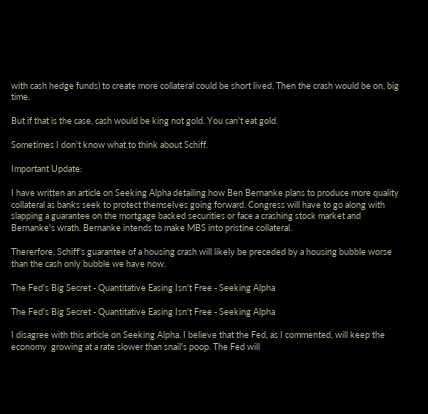with cash hedge funds) to create more collateral could be short lived. Then the crash would be on, big time.

But if that is the case, cash would be king not gold. You can't eat gold.

Sometimes I don't know what to think about Schiff.

Important Update:

I have written an article on Seeking Alpha detailing how Ben Bernanke plans to produce more quality collateral as banks seek to protect themselves going forward. Congress will have to go along with slapping a guarantee on the mortgage backed securities or face a crashing stock market and Bernanke's wrath. Bernanke intends to make MBS into pristine collateral.

Thererfore, Schiff's guarantee of a housing crash will likely be preceded by a housing bubble worse than the cash only bubble we have now.

The Fed's Big Secret - Quantitative Easing Isn't Free - Seeking Alpha

The Fed's Big Secret - Quantitative Easing Isn't Free - Seeking Alpha

I disagree with this article on Seeking Alpha. I believe that the Fed, as I commented, will keep the economy  growing at a rate slower than snail's poop. The Fed will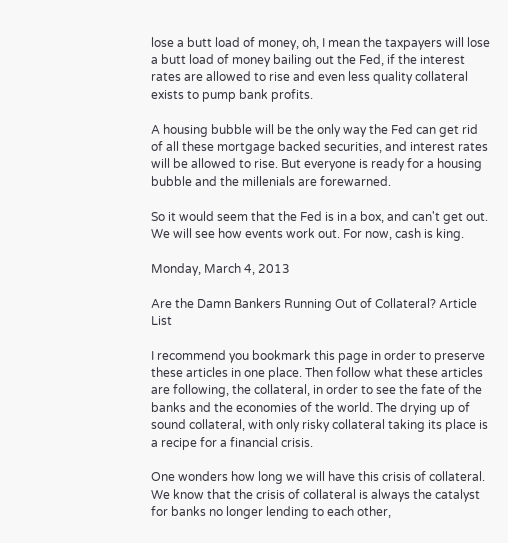lose a butt load of money, oh, I mean the taxpayers will lose a butt load of money bailing out the Fed, if the interest rates are allowed to rise and even less quality collateral exists to pump bank profits.

A housing bubble will be the only way the Fed can get rid of all these mortgage backed securities, and interest rates will be allowed to rise. But everyone is ready for a housing bubble and the millenials are forewarned.

So it would seem that the Fed is in a box, and can't get out. We will see how events work out. For now, cash is king.

Monday, March 4, 2013

Are the Damn Bankers Running Out of Collateral? Article List

I recommend you bookmark this page in order to preserve these articles in one place. Then follow what these articles are following, the collateral, in order to see the fate of the banks and the economies of the world. The drying up of sound collateral, with only risky collateral taking its place is a recipe for a financial crisis.

One wonders how long we will have this crisis of collateral. We know that the crisis of collateral is always the catalyst for banks no longer lending to each other,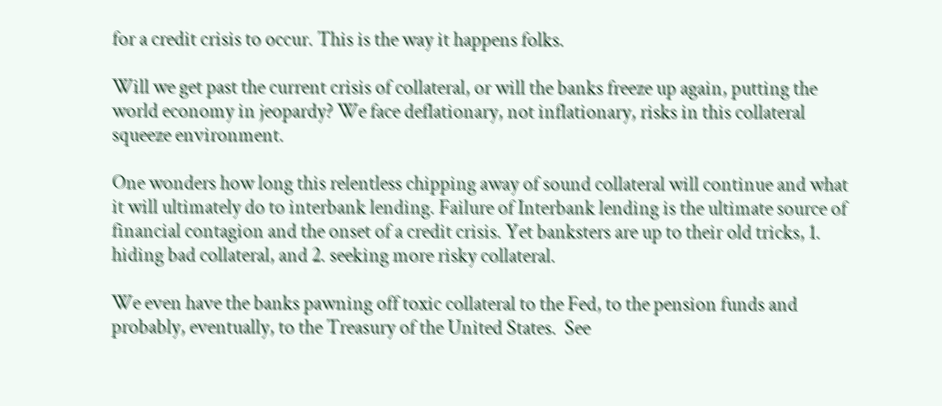for a credit crisis to occur. This is the way it happens folks.

Will we get past the current crisis of collateral, or will the banks freeze up again, putting the world economy in jeopardy? We face deflationary, not inflationary, risks in this collateral squeeze environment.

One wonders how long this relentless chipping away of sound collateral will continue and what it will ultimately do to interbank lending. Failure of Interbank lending is the ultimate source of financial contagion and the onset of a credit crisis. Yet banksters are up to their old tricks, 1. hiding bad collateral, and 2. seeking more risky collateral.

We even have the banks pawning off toxic collateral to the Fed, to the pension funds and probably, eventually, to the Treasury of the United States.  See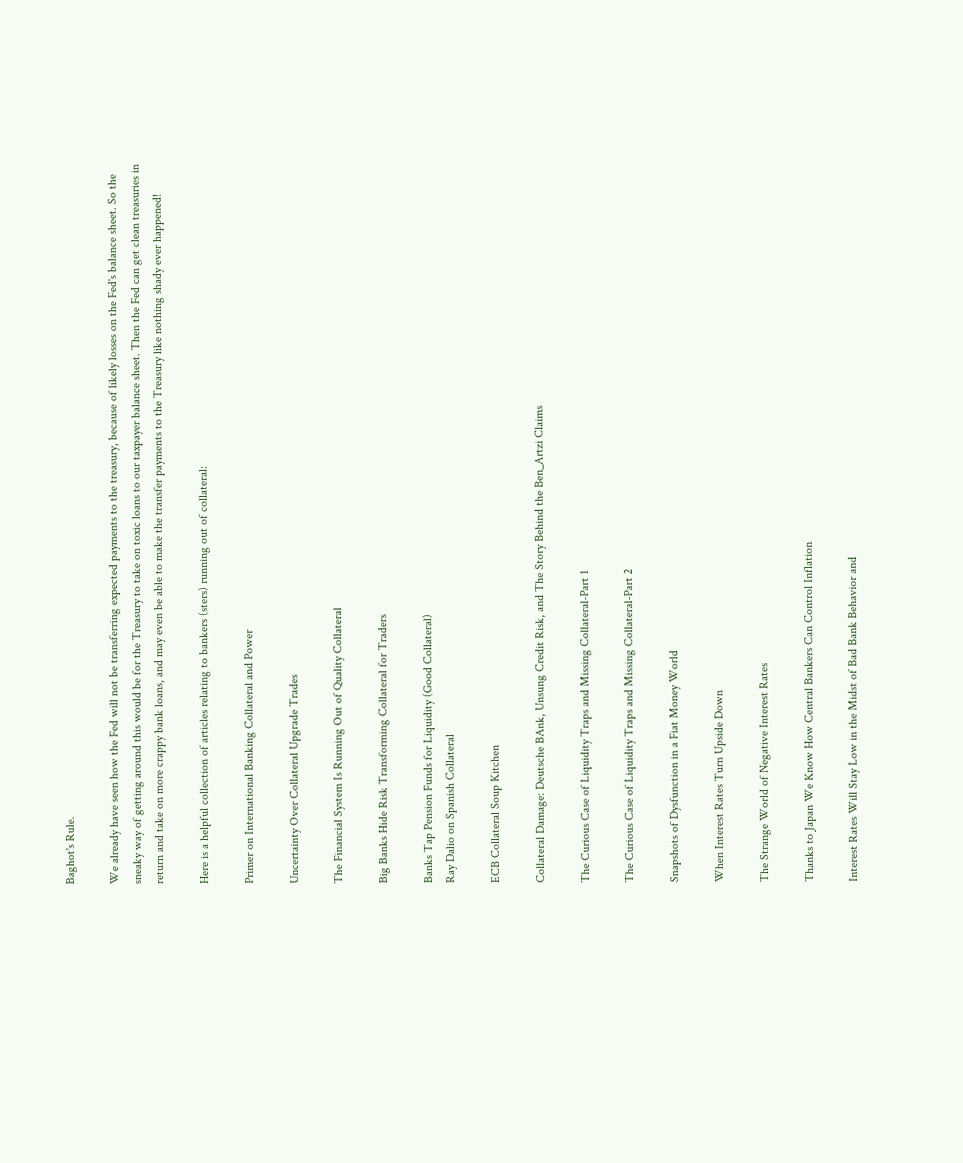Baghot's Rule.

We already have seen how the Fed will not be transferring expected payments to the treasury, because of likely losses on the Fed's balance sheet. So the sneaky way of getting around this would be for the Treasury to take on toxic loans to our taxpayer balance sheet. Then the Fed can get clean treasuries in return and take on more crappy bank loans, and may even be able to make the transfer payments to the Treasury like nothing shady ever happened!

Here is a helpful collection of articles relating to bankers (sters) running out of collateral:

Primer on International Banking Collateral and Power

Uncertainty Over Collateral Upgrade Trades

The Financial System Is Running Out of Quality Collateral

Big Banks Hide Risk Transforming Collateral for Traders

Banks Tap Pension Funds for Liquidity (Good Collateral)
Ray Dalio on Spanish Collateral

ECB Collateral Soup Kitchen

Collateral Damage: Deutsche BAnk, Unsung Credit Risk, and The Story Behind the Ben_Artzi Claims

The Curious Case of Liquidity Traps and Missing Collateral-Part 1

The Curious Case of Liquidity Traps and Missing Collateral-Part 2

Snapshots of Dysfunction in a Fiat Money World

When Interest Rates Turn Upside Down

The Strange World of Negative Interest Rates

Thanks to Japan We Know How Central Bankers Can Control Inflation

Interest Rates Will Stay Low in the Midst of Bad Bank Behavior and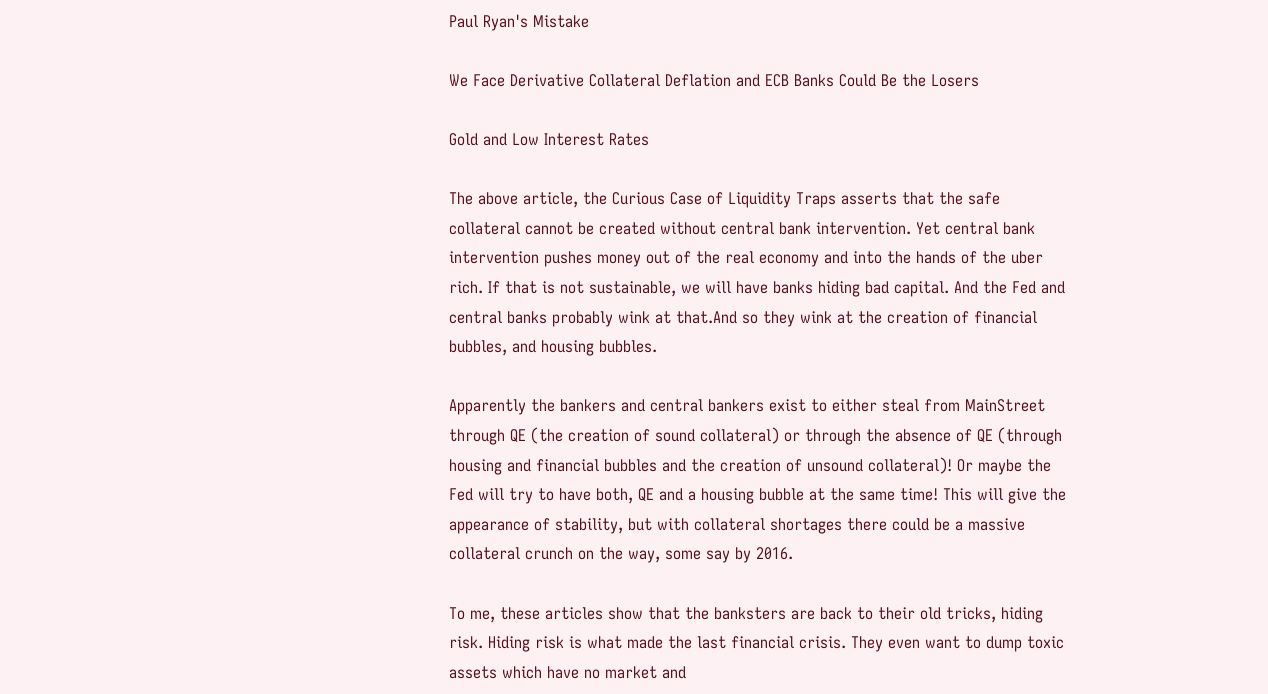Paul Ryan's Mistake

We Face Derivative Collateral Deflation and ECB Banks Could Be the Losers

Gold and Low Interest Rates

The above article, the Curious Case of Liquidity Traps asserts that the safe collateral cannot be created without central bank intervention. Yet central bank intervention pushes money out of the real economy and into the hands of the uber rich. If that is not sustainable, we will have banks hiding bad capital. And the Fed and central banks probably wink at that.And so they wink at the creation of financial bubbles, and housing bubbles.

Apparently the bankers and central bankers exist to either steal from MainStreet through QE (the creation of sound collateral) or through the absence of QE (through housing and financial bubbles and the creation of unsound collateral)! Or maybe the Fed will try to have both, QE and a housing bubble at the same time! This will give the appearance of stability, but with collateral shortages there could be a massive collateral crunch on the way, some say by 2016.

To me, these articles show that the banksters are back to their old tricks, hiding risk. Hiding risk is what made the last financial crisis. They even want to dump toxic assets which have no market and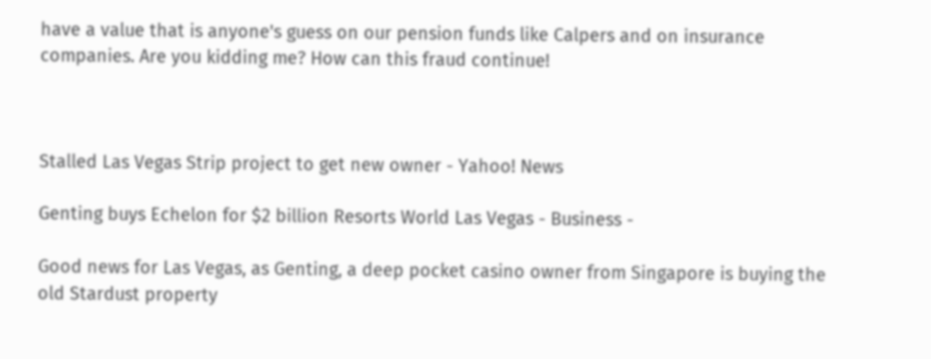have a value that is anyone's guess on our pension funds like Calpers and on insurance companies. Are you kidding me? How can this fraud continue!



Stalled Las Vegas Strip project to get new owner - Yahoo! News

Genting buys Echelon for $2 billion Resorts World Las Vegas - Business -

Good news for Las Vegas, as Genting, a deep pocket casino owner from Singapore is buying the old Stardust property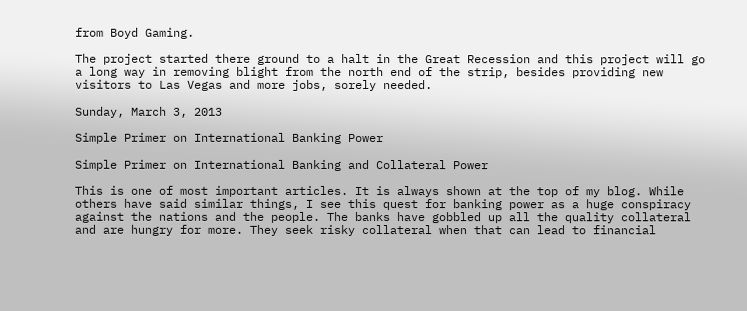from Boyd Gaming.

The project started there ground to a halt in the Great Recession and this project will go a long way in removing blight from the north end of the strip, besides providing new visitors to Las Vegas and more jobs, sorely needed.

Sunday, March 3, 2013

Simple Primer on International Banking Power

Simple Primer on International Banking and Collateral Power

This is one of most important articles. It is always shown at the top of my blog. While others have said similar things, I see this quest for banking power as a huge conspiracy against the nations and the people. The banks have gobbled up all the quality collateral and are hungry for more. They seek risky collateral when that can lead to financial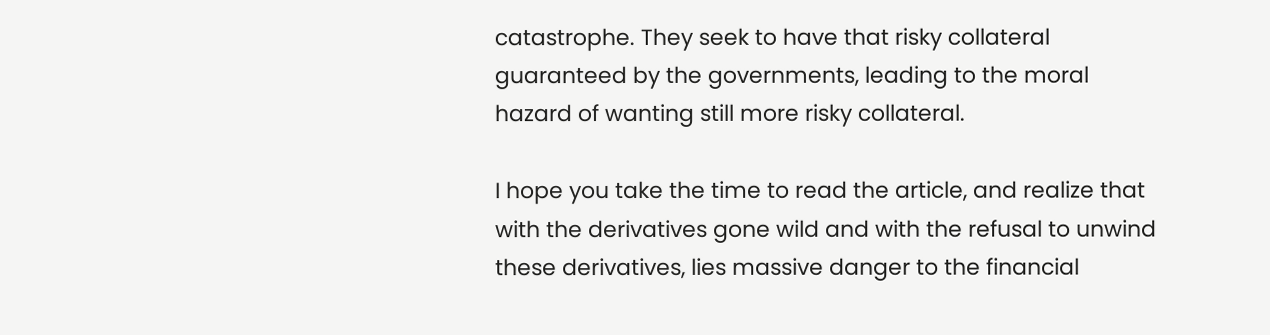catastrophe. They seek to have that risky collateral guaranteed by the governments, leading to the moral hazard of wanting still more risky collateral.

I hope you take the time to read the article, and realize that with the derivatives gone wild and with the refusal to unwind these derivatives, lies massive danger to the financial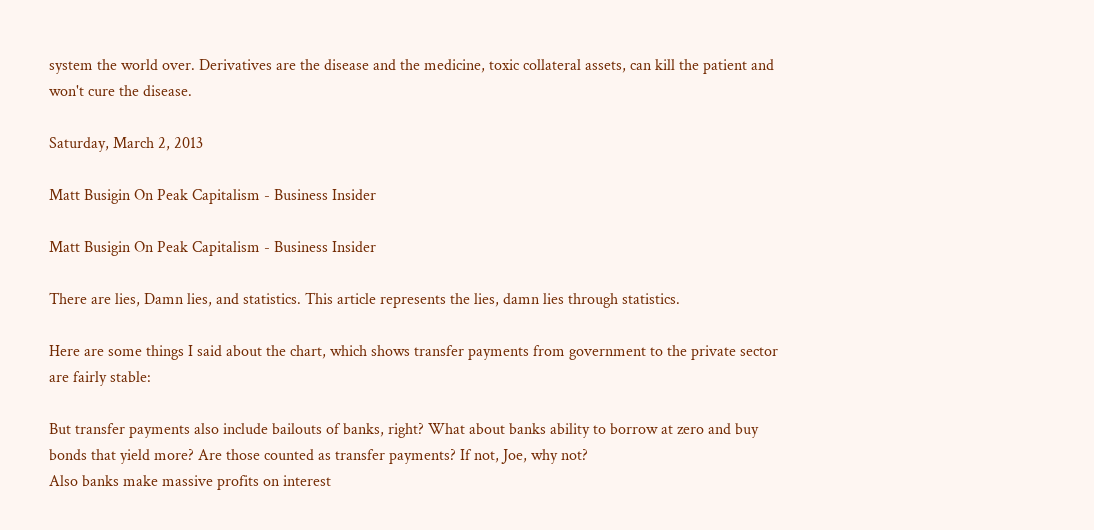system the world over. Derivatives are the disease and the medicine, toxic collateral assets, can kill the patient and won't cure the disease.

Saturday, March 2, 2013

Matt Busigin On Peak Capitalism - Business Insider

Matt Busigin On Peak Capitalism - Business Insider

There are lies, Damn lies, and statistics. This article represents the lies, damn lies through statistics.

Here are some things I said about the chart, which shows transfer payments from government to the private sector are fairly stable:

But transfer payments also include bailouts of banks, right? What about banks ability to borrow at zero and buy bonds that yield more? Are those counted as transfer payments? If not, Joe, why not?
Also banks make massive profits on interest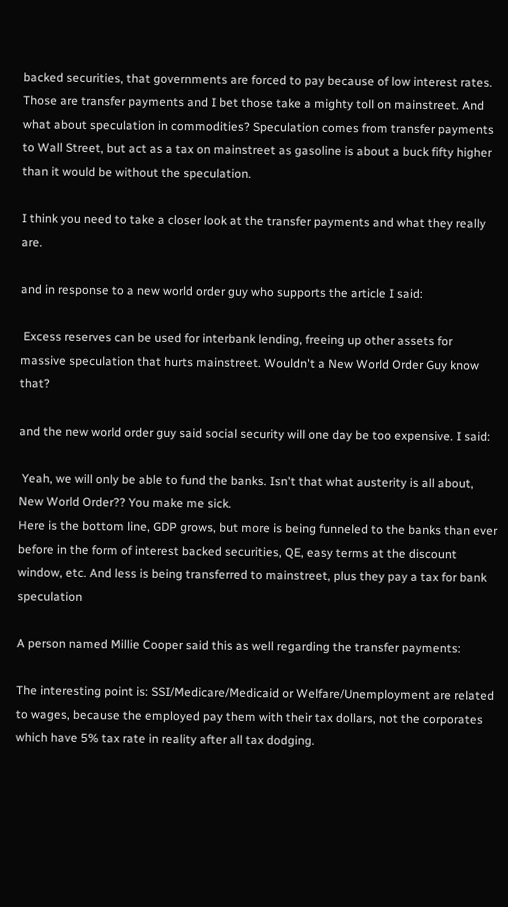backed securities, that governments are forced to pay because of low interest rates. Those are transfer payments and I bet those take a mighty toll on mainstreet. And what about speculation in commodities? Speculation comes from transfer payments to Wall Street, but act as a tax on mainstreet as gasoline is about a buck fifty higher than it would be without the speculation.

I think you need to take a closer look at the transfer payments and what they really are.

and in response to a new world order guy who supports the article I said:

 Excess reserves can be used for interbank lending, freeing up other assets for massive speculation that hurts mainstreet. Wouldn't a New World Order Guy know that?

and the new world order guy said social security will one day be too expensive. I said:

 Yeah, we will only be able to fund the banks. Isn't that what austerity is all about, New World Order?? You make me sick.
Here is the bottom line, GDP grows, but more is being funneled to the banks than ever before in the form of interest backed securities, QE, easy terms at the discount window, etc. And less is being transferred to mainstreet, plus they pay a tax for bank speculation

A person named Millie Cooper said this as well regarding the transfer payments:

The interesting point is: SSI/Medicare/Medicaid or Welfare/Unemployment are related to wages, because the employed pay them with their tax dollars, not the corporates which have 5% tax rate in reality after all tax dodging.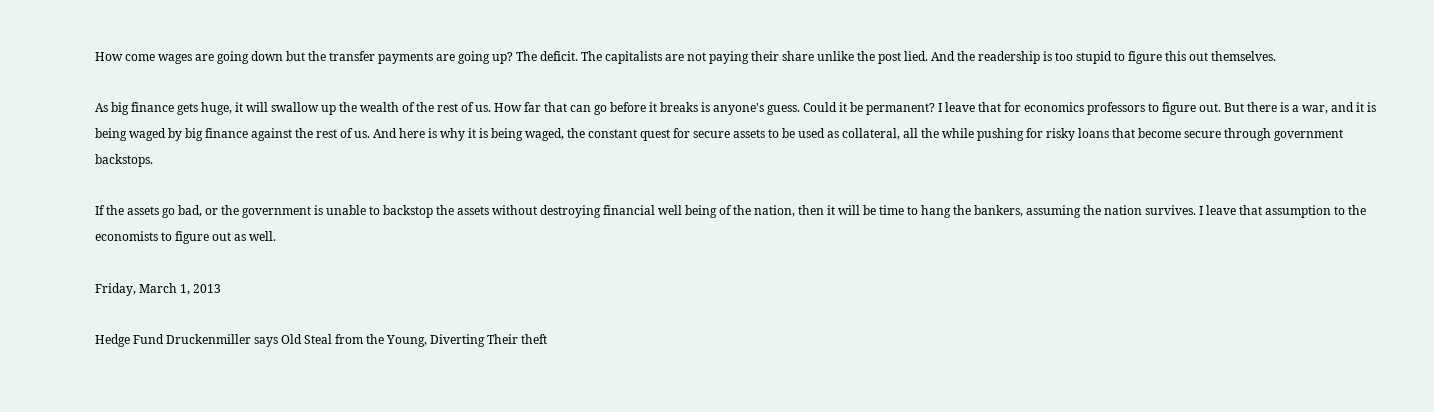How come wages are going down but the transfer payments are going up? The deficit. The capitalists are not paying their share unlike the post lied. And the readership is too stupid to figure this out themselves.

As big finance gets huge, it will swallow up the wealth of the rest of us. How far that can go before it breaks is anyone's guess. Could it be permanent? I leave that for economics professors to figure out. But there is a war, and it is being waged by big finance against the rest of us. And here is why it is being waged, the constant quest for secure assets to be used as collateral, all the while pushing for risky loans that become secure through government backstops.

If the assets go bad, or the government is unable to backstop the assets without destroying financial well being of the nation, then it will be time to hang the bankers, assuming the nation survives. I leave that assumption to the economists to figure out as well.

Friday, March 1, 2013

Hedge Fund Druckenmiller says Old Steal from the Young, Diverting Their theft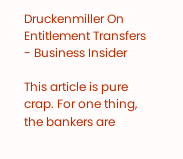Druckenmiller On Entitlement Transfers - Business Insider

This article is pure crap. For one thing, the bankers are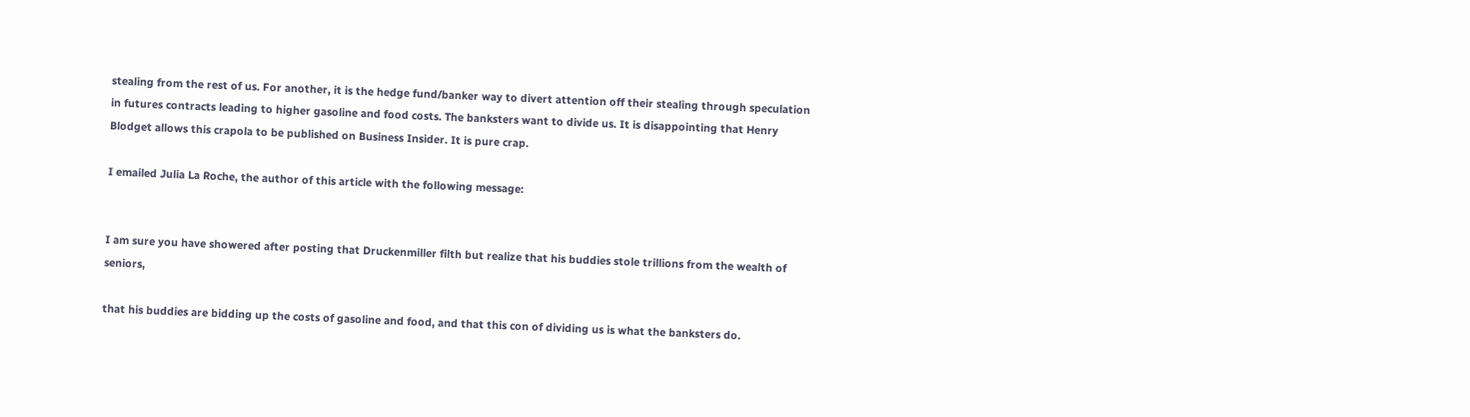stealing from the rest of us. For another, it is the hedge fund/banker way to divert attention off their stealing through speculation in futures contracts leading to higher gasoline and food costs. The banksters want to divide us. It is disappointing that Henry Blodget allows this crapola to be published on Business Insider. It is pure crap.

I emailed Julia La Roche, the author of this article with the following message:


I am sure you have showered after posting that Druckenmiller filth but realize that his buddies stole trillions from the wealth of seniors,

that his buddies are bidding up the costs of gasoline and food, and that this con of dividing us is what the banksters do.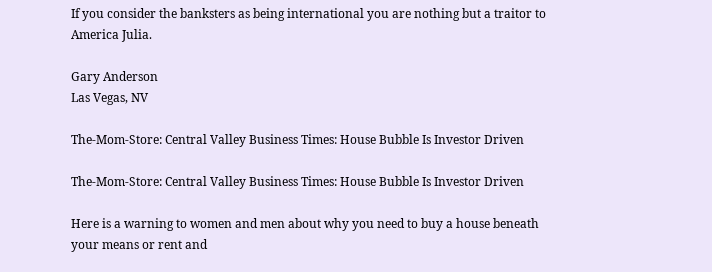If you consider the banksters as being international you are nothing but a traitor to America Julia.

Gary Anderson
Las Vegas, NV

The-Mom-Store: Central Valley Business Times: House Bubble Is Investor Driven

The-Mom-Store: Central Valley Business Times: House Bubble Is Investor Driven

Here is a warning to women and men about why you need to buy a house beneath your means or rent and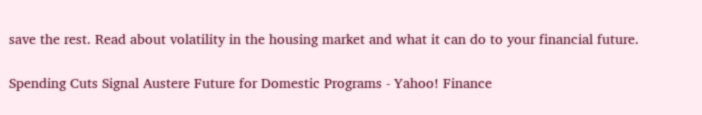save the rest. Read about volatility in the housing market and what it can do to your financial future.

Spending Cuts Signal Austere Future for Domestic Programs - Yahoo! Finance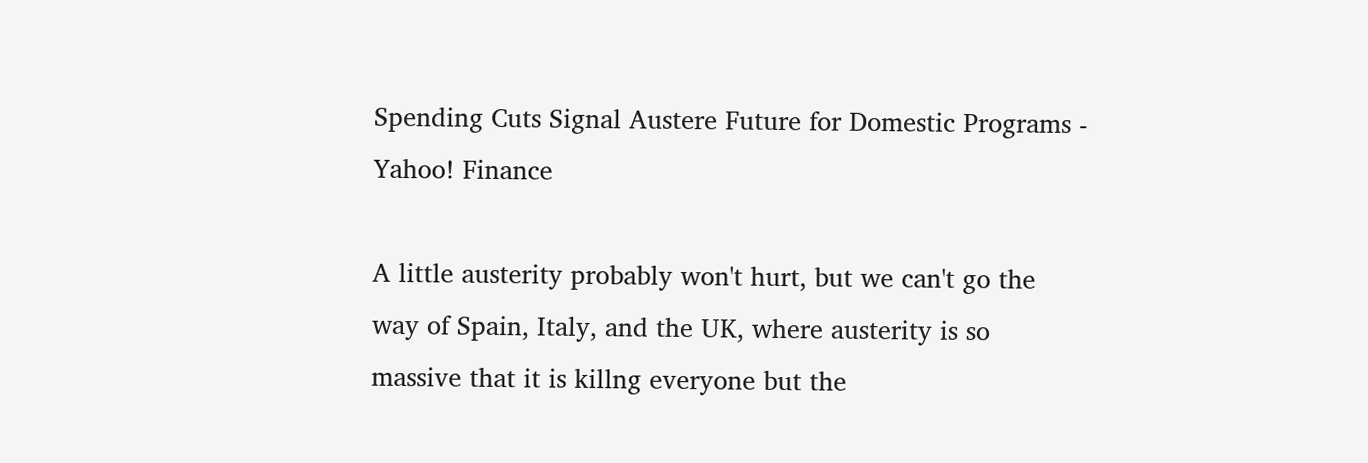Spending Cuts Signal Austere Future for Domestic Programs - Yahoo! Finance

A little austerity probably won't hurt, but we can't go the way of Spain, Italy, and the UK, where austerity is so massive that it is killng everyone but the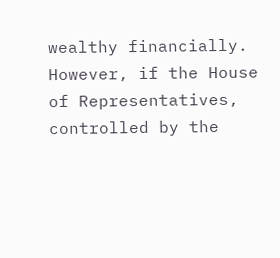wealthy financially. However, if the House of Representatives, controlled by the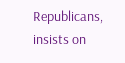Republicans, insists on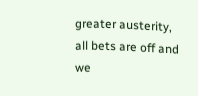greater austerity, all bets are off and we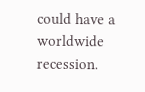could have a worldwide recession.